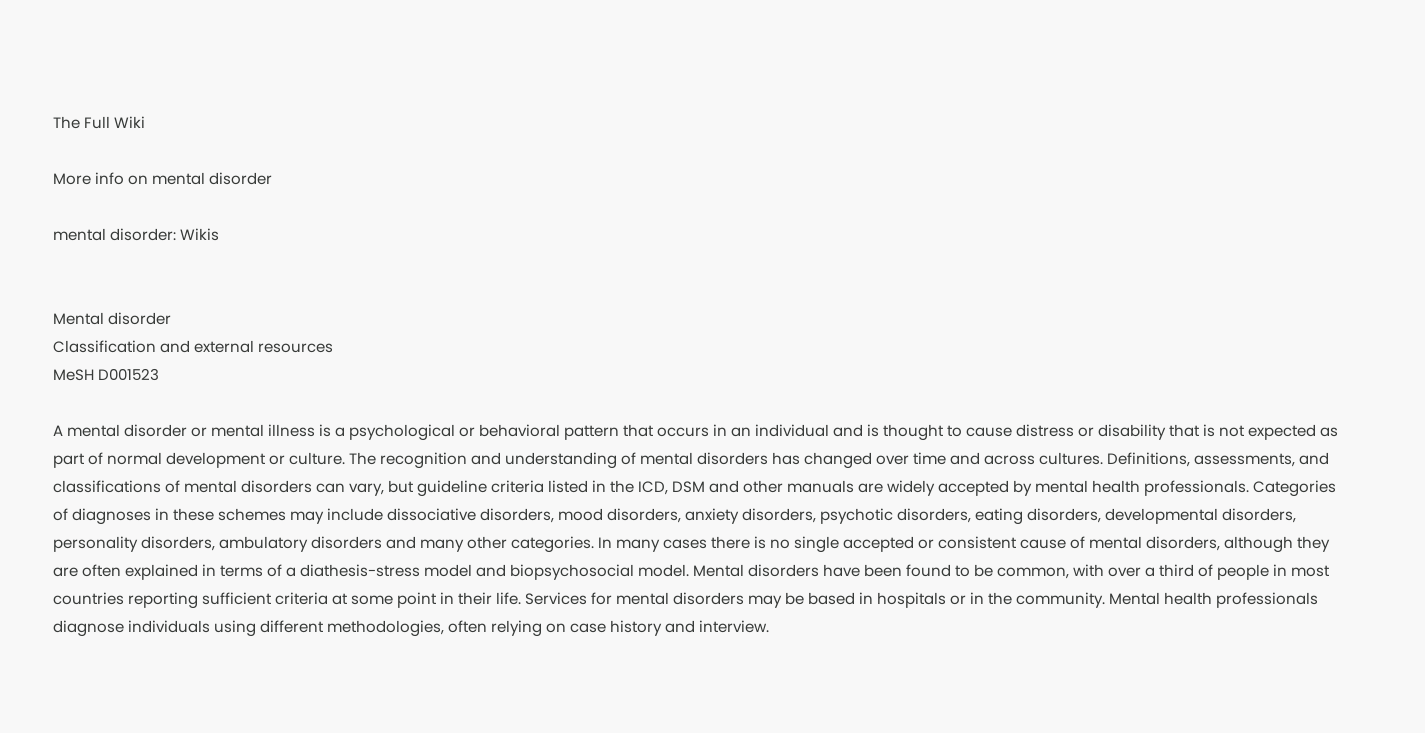The Full Wiki

More info on mental disorder

mental disorder: Wikis


Mental disorder
Classification and external resources
MeSH D001523

A mental disorder or mental illness is a psychological or behavioral pattern that occurs in an individual and is thought to cause distress or disability that is not expected as part of normal development or culture. The recognition and understanding of mental disorders has changed over time and across cultures. Definitions, assessments, and classifications of mental disorders can vary, but guideline criteria listed in the ICD, DSM and other manuals are widely accepted by mental health professionals. Categories of diagnoses in these schemes may include dissociative disorders, mood disorders, anxiety disorders, psychotic disorders, eating disorders, developmental disorders, personality disorders, ambulatory disorders and many other categories. In many cases there is no single accepted or consistent cause of mental disorders, although they are often explained in terms of a diathesis-stress model and biopsychosocial model. Mental disorders have been found to be common, with over a third of people in most countries reporting sufficient criteria at some point in their life. Services for mental disorders may be based in hospitals or in the community. Mental health professionals diagnose individuals using different methodologies, often relying on case history and interview.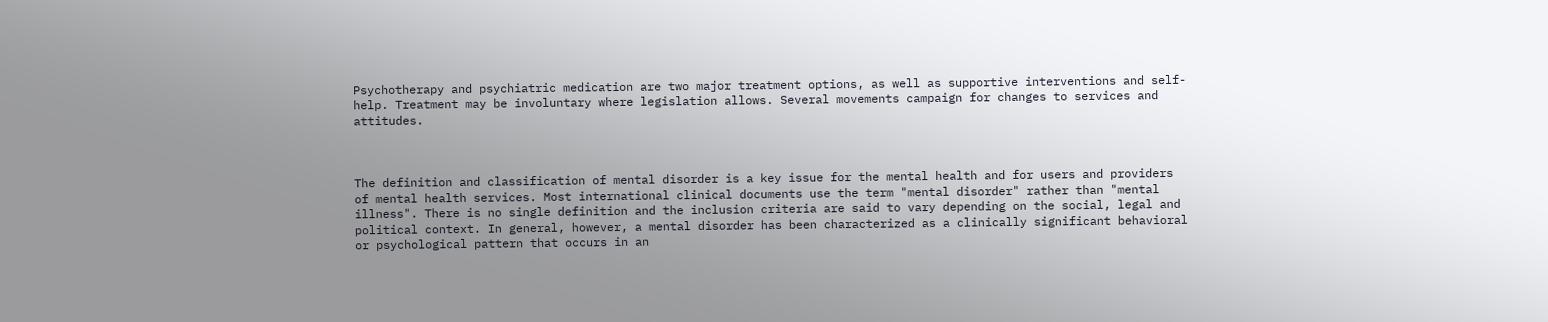Psychotherapy and psychiatric medication are two major treatment options, as well as supportive interventions and self-help. Treatment may be involuntary where legislation allows. Several movements campaign for changes to services and attitudes.



The definition and classification of mental disorder is a key issue for the mental health and for users and providers of mental health services. Most international clinical documents use the term "mental disorder" rather than "mental illness". There is no single definition and the inclusion criteria are said to vary depending on the social, legal and political context. In general, however, a mental disorder has been characterized as a clinically significant behavioral or psychological pattern that occurs in an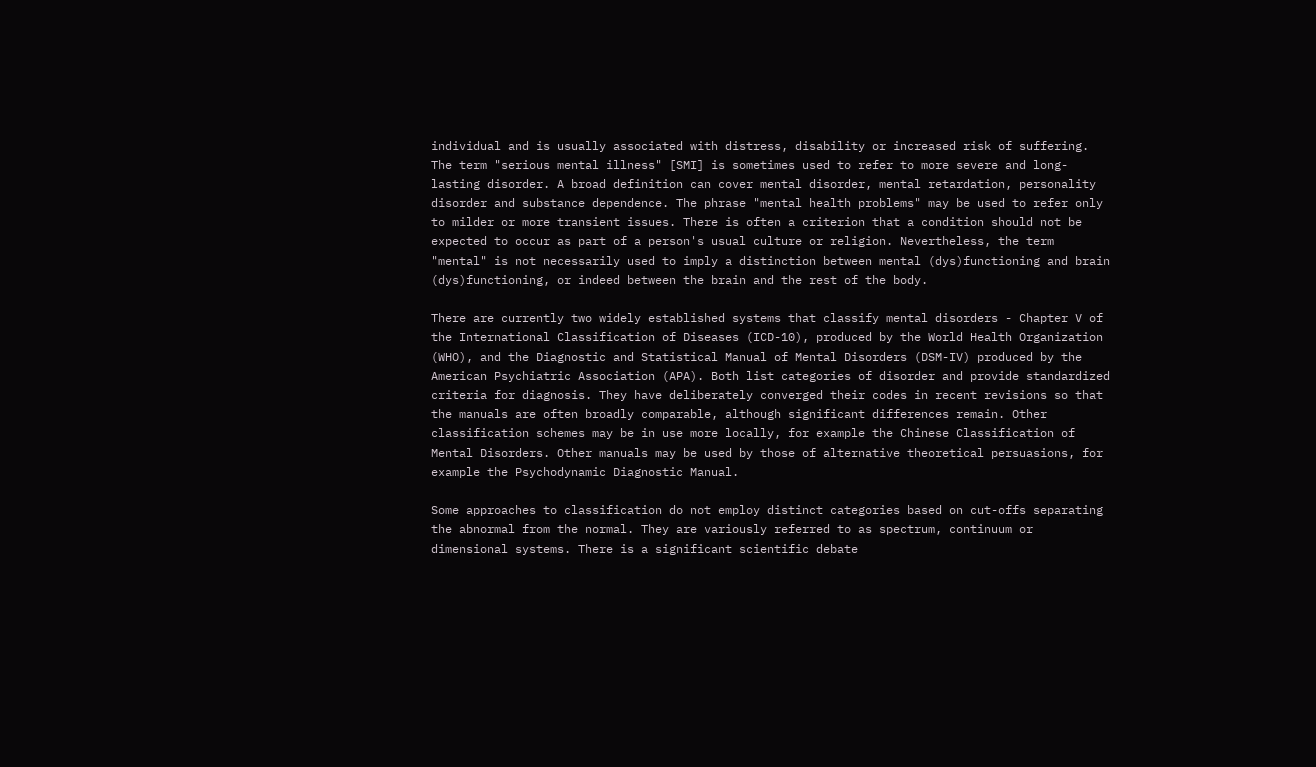individual and is usually associated with distress, disability or increased risk of suffering. The term "serious mental illness" [SMI] is sometimes used to refer to more severe and long-lasting disorder. A broad definition can cover mental disorder, mental retardation, personality disorder and substance dependence. The phrase "mental health problems" may be used to refer only to milder or more transient issues. There is often a criterion that a condition should not be expected to occur as part of a person's usual culture or religion. Nevertheless, the term "mental" is not necessarily used to imply a distinction between mental (dys)functioning and brain (dys)functioning, or indeed between the brain and the rest of the body.

There are currently two widely established systems that classify mental disorders - Chapter V of the International Classification of Diseases (ICD-10), produced by the World Health Organization (WHO), and the Diagnostic and Statistical Manual of Mental Disorders (DSM-IV) produced by the American Psychiatric Association (APA). Both list categories of disorder and provide standardized criteria for diagnosis. They have deliberately converged their codes in recent revisions so that the manuals are often broadly comparable, although significant differences remain. Other classification schemes may be in use more locally, for example the Chinese Classification of Mental Disorders. Other manuals may be used by those of alternative theoretical persuasions, for example the Psychodynamic Diagnostic Manual.

Some approaches to classification do not employ distinct categories based on cut-offs separating the abnormal from the normal. They are variously referred to as spectrum, continuum or dimensional systems. There is a significant scientific debate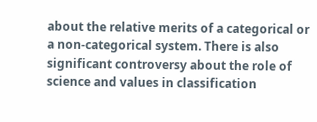about the relative merits of a categorical or a non-categorical system. There is also significant controversy about the role of science and values in classification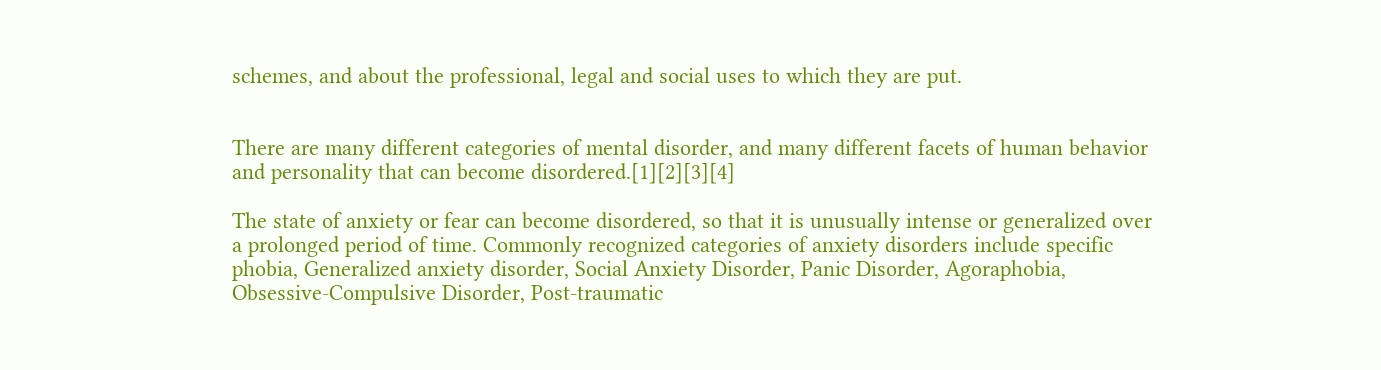schemes, and about the professional, legal and social uses to which they are put.


There are many different categories of mental disorder, and many different facets of human behavior and personality that can become disordered.[1][2][3][4]

The state of anxiety or fear can become disordered, so that it is unusually intense or generalized over a prolonged period of time. Commonly recognized categories of anxiety disorders include specific phobia, Generalized anxiety disorder, Social Anxiety Disorder, Panic Disorder, Agoraphobia, Obsessive-Compulsive Disorder, Post-traumatic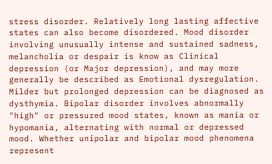stress disorder. Relatively long lasting affective states can also become disordered. Mood disorder involving unusually intense and sustained sadness, melancholia or despair is know as Clinical depression (or Major depression), and may more generally be described as Emotional dysregulation. Milder but prolonged depression can be diagnosed as dysthymia. Bipolar disorder involves abnormally "high" or pressured mood states, known as mania or hypomania, alternating with normal or depressed mood. Whether unipolar and bipolar mood phenomena represent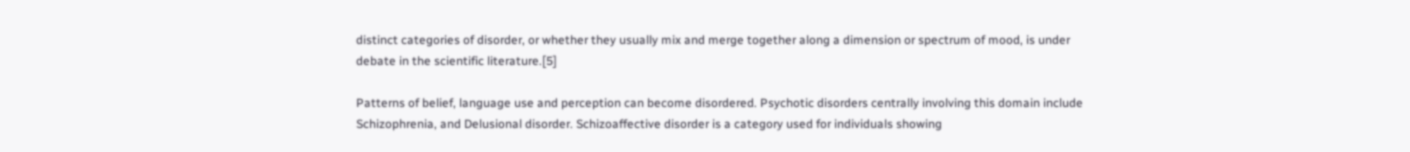distinct categories of disorder, or whether they usually mix and merge together along a dimension or spectrum of mood, is under debate in the scientific literature.[5]

Patterns of belief, language use and perception can become disordered. Psychotic disorders centrally involving this domain include Schizophrenia, and Delusional disorder. Schizoaffective disorder is a category used for individuals showing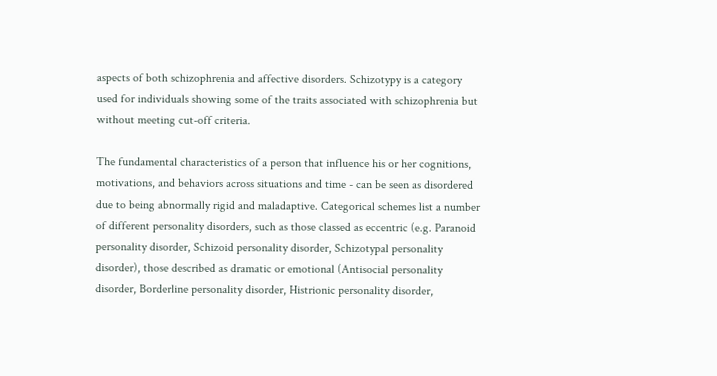aspects of both schizophrenia and affective disorders. Schizotypy is a category used for individuals showing some of the traits associated with schizophrenia but without meeting cut-off criteria.

The fundamental characteristics of a person that influence his or her cognitions, motivations, and behaviors across situations and time - can be seen as disordered due to being abnormally rigid and maladaptive. Categorical schemes list a number of different personality disorders, such as those classed as eccentric (e.g. Paranoid personality disorder, Schizoid personality disorder, Schizotypal personality disorder), those described as dramatic or emotional (Antisocial personality disorder, Borderline personality disorder, Histrionic personality disorder,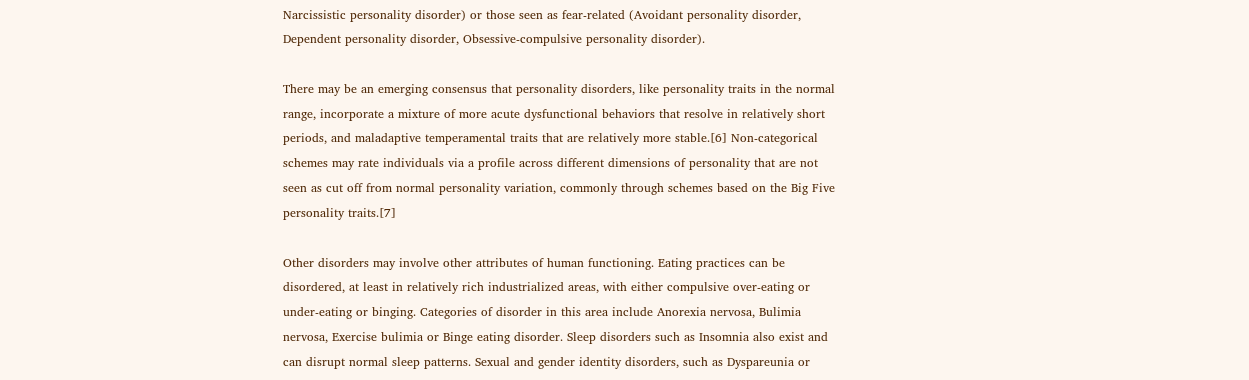Narcissistic personality disorder) or those seen as fear-related (Avoidant personality disorder, Dependent personality disorder, Obsessive-compulsive personality disorder).

There may be an emerging consensus that personality disorders, like personality traits in the normal range, incorporate a mixture of more acute dysfunctional behaviors that resolve in relatively short periods, and maladaptive temperamental traits that are relatively more stable.[6] Non-categorical schemes may rate individuals via a profile across different dimensions of personality that are not seen as cut off from normal personality variation, commonly through schemes based on the Big Five personality traits.[7]

Other disorders may involve other attributes of human functioning. Eating practices can be disordered, at least in relatively rich industrialized areas, with either compulsive over-eating or under-eating or binging. Categories of disorder in this area include Anorexia nervosa, Bulimia nervosa, Exercise bulimia or Binge eating disorder. Sleep disorders such as Insomnia also exist and can disrupt normal sleep patterns. Sexual and gender identity disorders, such as Dyspareunia or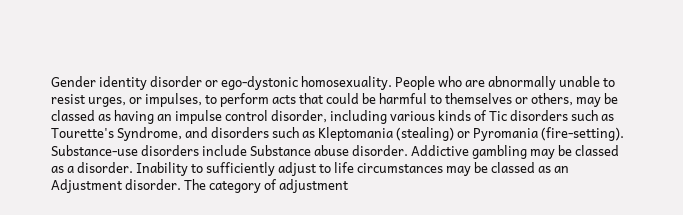Gender identity disorder or ego-dystonic homosexuality. People who are abnormally unable to resist urges, or impulses, to perform acts that could be harmful to themselves or others, may be classed as having an impulse control disorder, including various kinds of Tic disorders such as Tourette's Syndrome, and disorders such as Kleptomania (stealing) or Pyromania (fire-setting). Substance-use disorders include Substance abuse disorder. Addictive gambling may be classed as a disorder. Inability to sufficiently adjust to life circumstances may be classed as an Adjustment disorder. The category of adjustment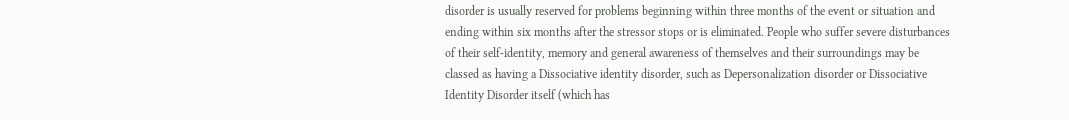disorder is usually reserved for problems beginning within three months of the event or situation and ending within six months after the stressor stops or is eliminated. People who suffer severe disturbances of their self-identity, memory and general awareness of themselves and their surroundings may be classed as having a Dissociative identity disorder, such as Depersonalization disorder or Dissociative Identity Disorder itself (which has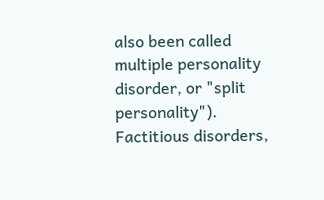also been called multiple personality disorder, or "split personality"). Factitious disorders,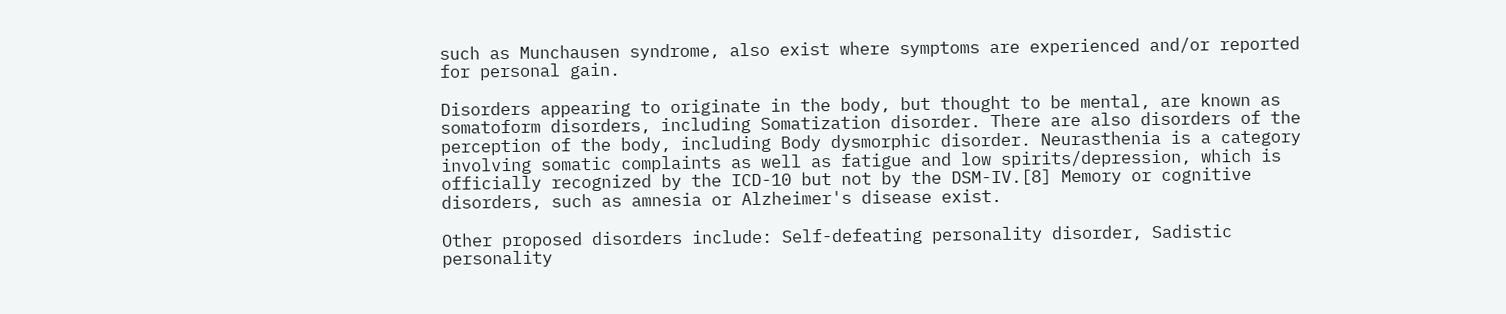such as Munchausen syndrome, also exist where symptoms are experienced and/or reported for personal gain.

Disorders appearing to originate in the body, but thought to be mental, are known as somatoform disorders, including Somatization disorder. There are also disorders of the perception of the body, including Body dysmorphic disorder. Neurasthenia is a category involving somatic complaints as well as fatigue and low spirits/depression, which is officially recognized by the ICD-10 but not by the DSM-IV.[8] Memory or cognitive disorders, such as amnesia or Alzheimer's disease exist.

Other proposed disorders include: Self-defeating personality disorder, Sadistic personality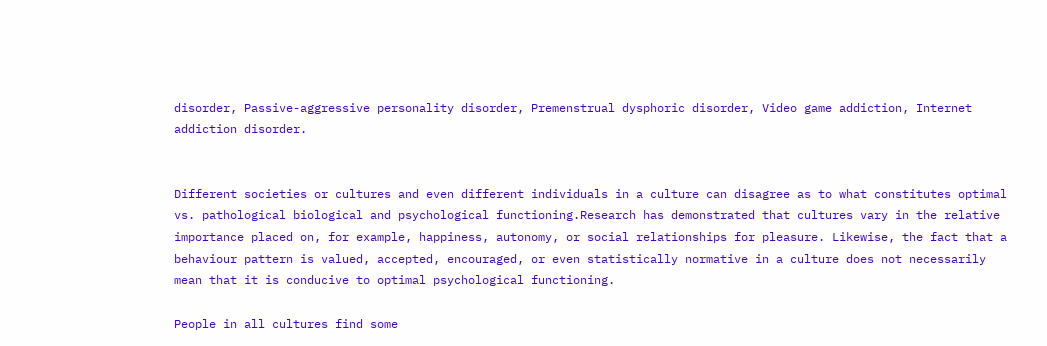disorder, Passive-aggressive personality disorder, Premenstrual dysphoric disorder, Video game addiction, Internet addiction disorder.


Different societies or cultures and even different individuals in a culture can disagree as to what constitutes optimal vs. pathological biological and psychological functioning.Research has demonstrated that cultures vary in the relative importance placed on, for example, happiness, autonomy, or social relationships for pleasure. Likewise, the fact that a behaviour pattern is valued, accepted, encouraged, or even statistically normative in a culture does not necessarily mean that it is conducive to optimal psychological functioning.

People in all cultures find some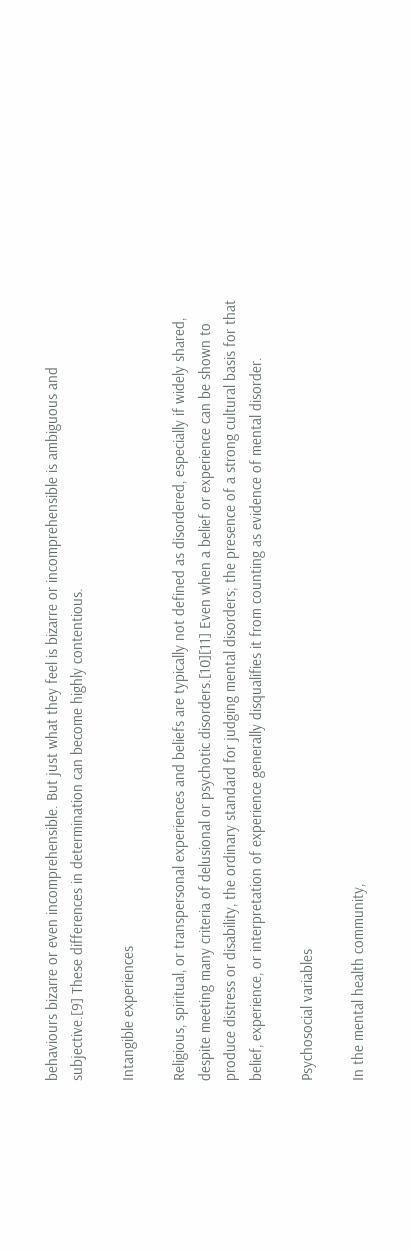behaviours bizarre or even incomprehensible. But just what they feel is bizarre or incomprehensible is ambiguous and subjective.[9] These differences in determination can become highly contentious.

Intangible experiences

Religious, spiritual, or transpersonal experiences and beliefs are typically not defined as disordered, especially if widely shared, despite meeting many criteria of delusional or psychotic disorders.[10][11] Even when a belief or experience can be shown to produce distress or disability, the ordinary standard for judging mental disorders; the presence of a strong cultural basis for that belief, experience, or interpretation of experience generally disqualifies it from counting as evidence of mental disorder.

Psychosocial variables

In the mental health community,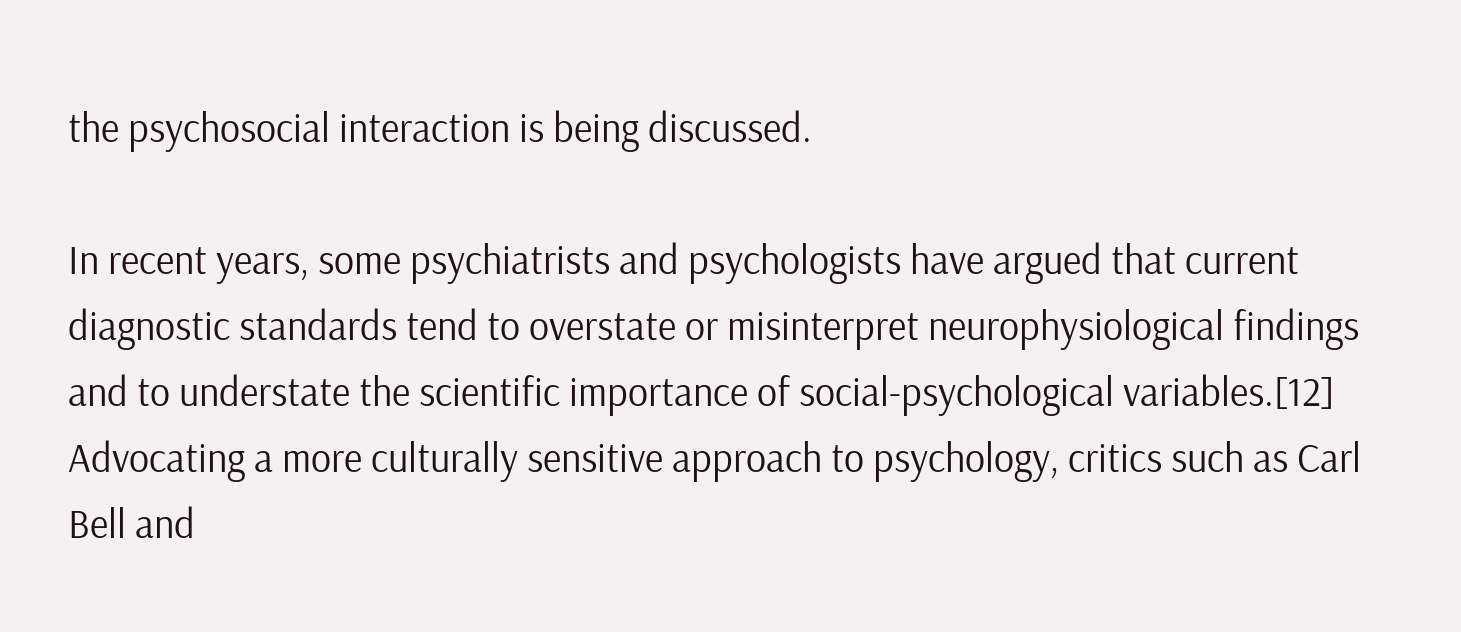the psychosocial interaction is being discussed.

In recent years, some psychiatrists and psychologists have argued that current diagnostic standards tend to overstate or misinterpret neurophysiological findings and to understate the scientific importance of social-psychological variables.[12] Advocating a more culturally sensitive approach to psychology, critics such as Carl Bell and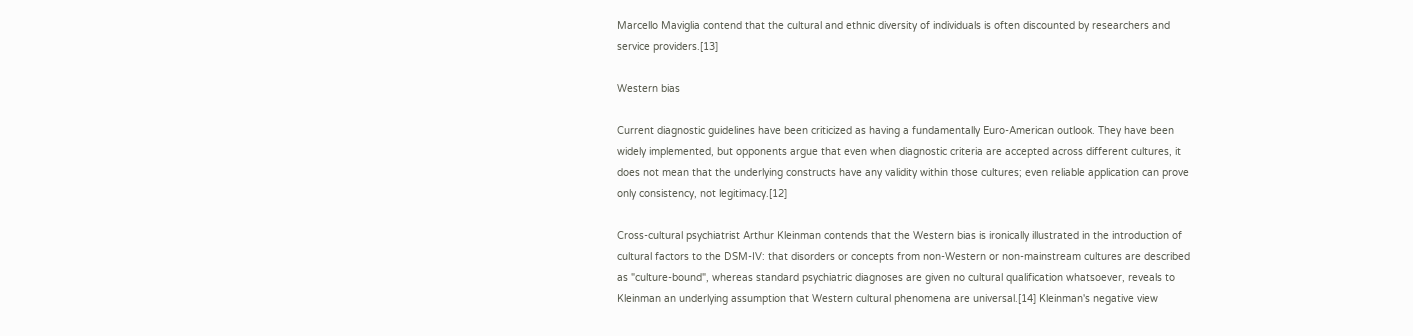Marcello Maviglia contend that the cultural and ethnic diversity of individuals is often discounted by researchers and service providers.[13]

Western bias

Current diagnostic guidelines have been criticized as having a fundamentally Euro-American outlook. They have been widely implemented, but opponents argue that even when diagnostic criteria are accepted across different cultures, it does not mean that the underlying constructs have any validity within those cultures; even reliable application can prove only consistency, not legitimacy.[12]

Cross-cultural psychiatrist Arthur Kleinman contends that the Western bias is ironically illustrated in the introduction of cultural factors to the DSM-IV: that disorders or concepts from non-Western or non-mainstream cultures are described as "culture-bound", whereas standard psychiatric diagnoses are given no cultural qualification whatsoever, reveals to Kleinman an underlying assumption that Western cultural phenomena are universal.[14] Kleinman's negative view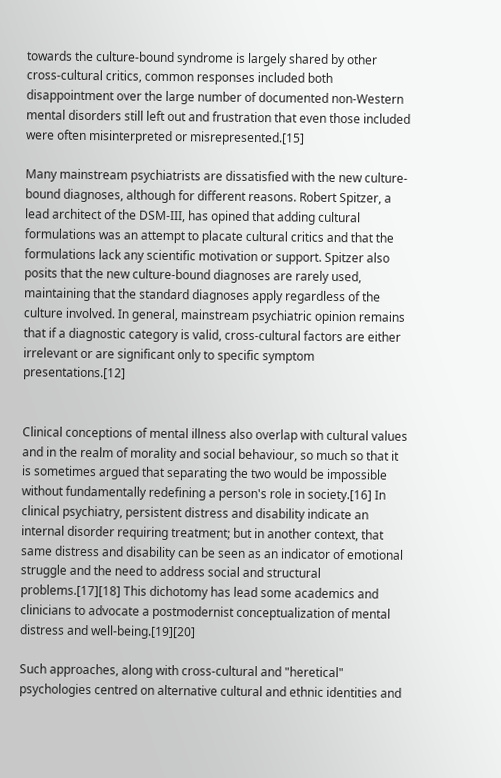towards the culture-bound syndrome is largely shared by other cross-cultural critics, common responses included both disappointment over the large number of documented non-Western mental disorders still left out and frustration that even those included were often misinterpreted or misrepresented.[15]

Many mainstream psychiatrists are dissatisfied with the new culture-bound diagnoses, although for different reasons. Robert Spitzer, a lead architect of the DSM-III, has opined that adding cultural formulations was an attempt to placate cultural critics and that the formulations lack any scientific motivation or support. Spitzer also posits that the new culture-bound diagnoses are rarely used, maintaining that the standard diagnoses apply regardless of the culture involved. In general, mainstream psychiatric opinion remains that if a diagnostic category is valid, cross-cultural factors are either irrelevant or are significant only to specific symptom presentations.[12]


Clinical conceptions of mental illness also overlap with cultural values and in the realm of morality and social behaviour, so much so that it is sometimes argued that separating the two would be impossible without fundamentally redefining a person's role in society.[16] In clinical psychiatry, persistent distress and disability indicate an internal disorder requiring treatment; but in another context, that same distress and disability can be seen as an indicator of emotional struggle and the need to address social and structural problems.[17][18] This dichotomy has lead some academics and clinicians to advocate a postmodernist conceptualization of mental distress and well-being.[19][20]

Such approaches, along with cross-cultural and "heretical" psychologies centred on alternative cultural and ethnic identities and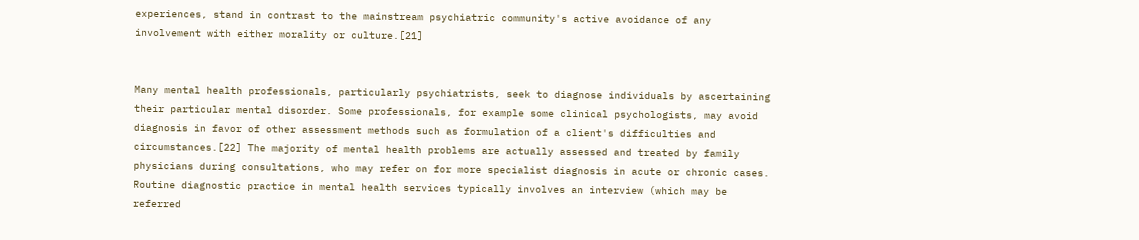experiences, stand in contrast to the mainstream psychiatric community's active avoidance of any involvement with either morality or culture.[21]


Many mental health professionals, particularly psychiatrists, seek to diagnose individuals by ascertaining their particular mental disorder. Some professionals, for example some clinical psychologists, may avoid diagnosis in favor of other assessment methods such as formulation of a client's difficulties and circumstances.[22] The majority of mental health problems are actually assessed and treated by family physicians during consultations, who may refer on for more specialist diagnosis in acute or chronic cases. Routine diagnostic practice in mental health services typically involves an interview (which may be referred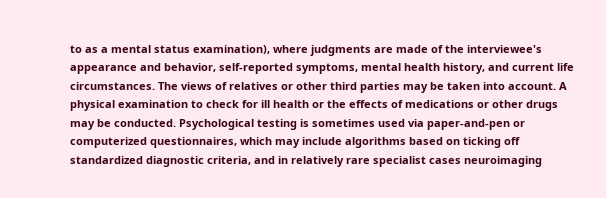to as a mental status examination), where judgments are made of the interviewee's appearance and behavior, self-reported symptoms, mental health history, and current life circumstances. The views of relatives or other third parties may be taken into account. A physical examination to check for ill health or the effects of medications or other drugs may be conducted. Psychological testing is sometimes used via paper-and-pen or computerized questionnaires, which may include algorithms based on ticking off standardized diagnostic criteria, and in relatively rare specialist cases neuroimaging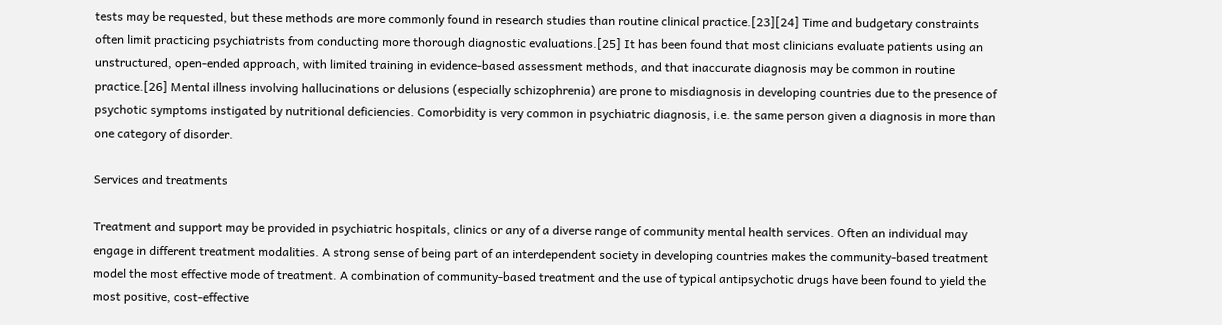tests may be requested, but these methods are more commonly found in research studies than routine clinical practice.[23][24] Time and budgetary constraints often limit practicing psychiatrists from conducting more thorough diagnostic evaluations.[25] It has been found that most clinicians evaluate patients using an unstructured, open-ended approach, with limited training in evidence-based assessment methods, and that inaccurate diagnosis may be common in routine practice.[26] Mental illness involving hallucinations or delusions (especially schizophrenia) are prone to misdiagnosis in developing countries due to the presence of psychotic symptoms instigated by nutritional deficiencies. Comorbidity is very common in psychiatric diagnosis, i.e. the same person given a diagnosis in more than one category of disorder.

Services and treatments

Treatment and support may be provided in psychiatric hospitals, clinics or any of a diverse range of community mental health services. Often an individual may engage in different treatment modalities. A strong sense of being part of an interdependent society in developing countries makes the community-based treatment model the most effective mode of treatment. A combination of community-based treatment and the use of typical antipsychotic drugs have been found to yield the most positive, cost-effective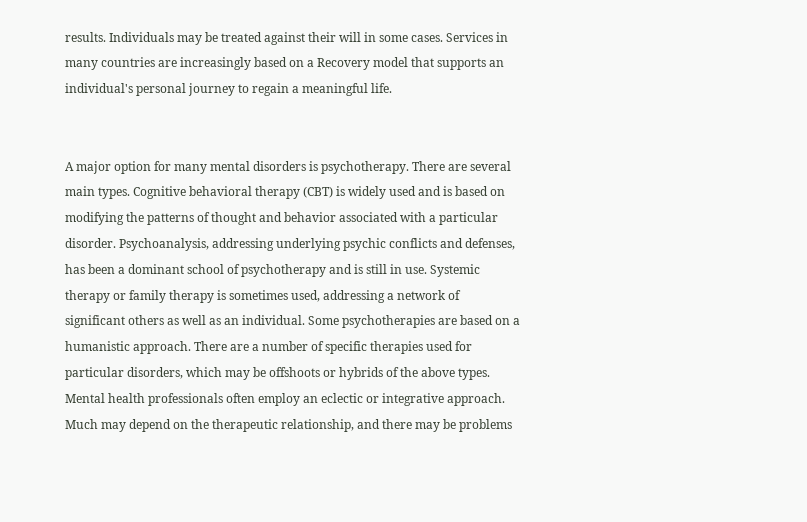results. Individuals may be treated against their will in some cases. Services in many countries are increasingly based on a Recovery model that supports an individual's personal journey to regain a meaningful life.


A major option for many mental disorders is psychotherapy. There are several main types. Cognitive behavioral therapy (CBT) is widely used and is based on modifying the patterns of thought and behavior associated with a particular disorder. Psychoanalysis, addressing underlying psychic conflicts and defenses, has been a dominant school of psychotherapy and is still in use. Systemic therapy or family therapy is sometimes used, addressing a network of significant others as well as an individual. Some psychotherapies are based on a humanistic approach. There are a number of specific therapies used for particular disorders, which may be offshoots or hybrids of the above types. Mental health professionals often employ an eclectic or integrative approach. Much may depend on the therapeutic relationship, and there may be problems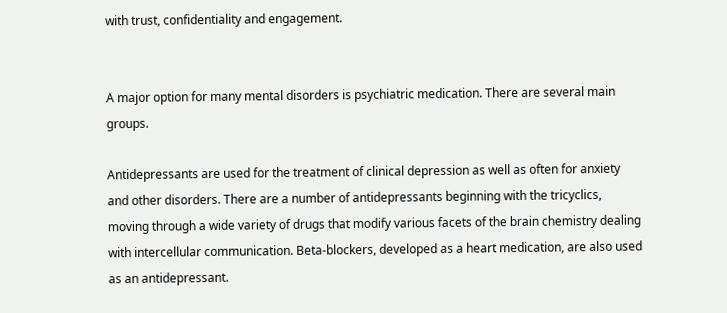with trust, confidentiality and engagement.


A major option for many mental disorders is psychiatric medication. There are several main groups.

Antidepressants are used for the treatment of clinical depression as well as often for anxiety and other disorders. There are a number of antidepressants beginning with the tricyclics, moving through a wide variety of drugs that modify various facets of the brain chemistry dealing with intercellular communication. Beta-blockers, developed as a heart medication, are also used as an antidepressant.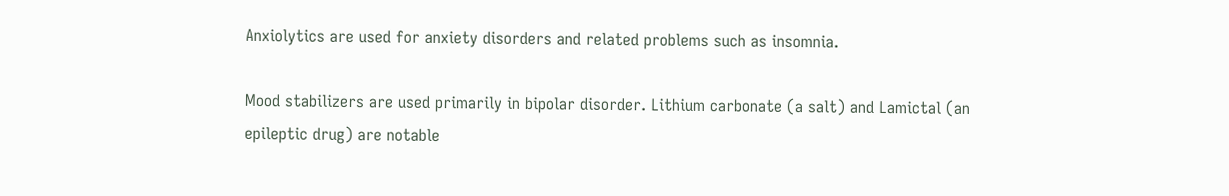Anxiolytics are used for anxiety disorders and related problems such as insomnia.

Mood stabilizers are used primarily in bipolar disorder. Lithium carbonate (a salt) and Lamictal (an epileptic drug) are notable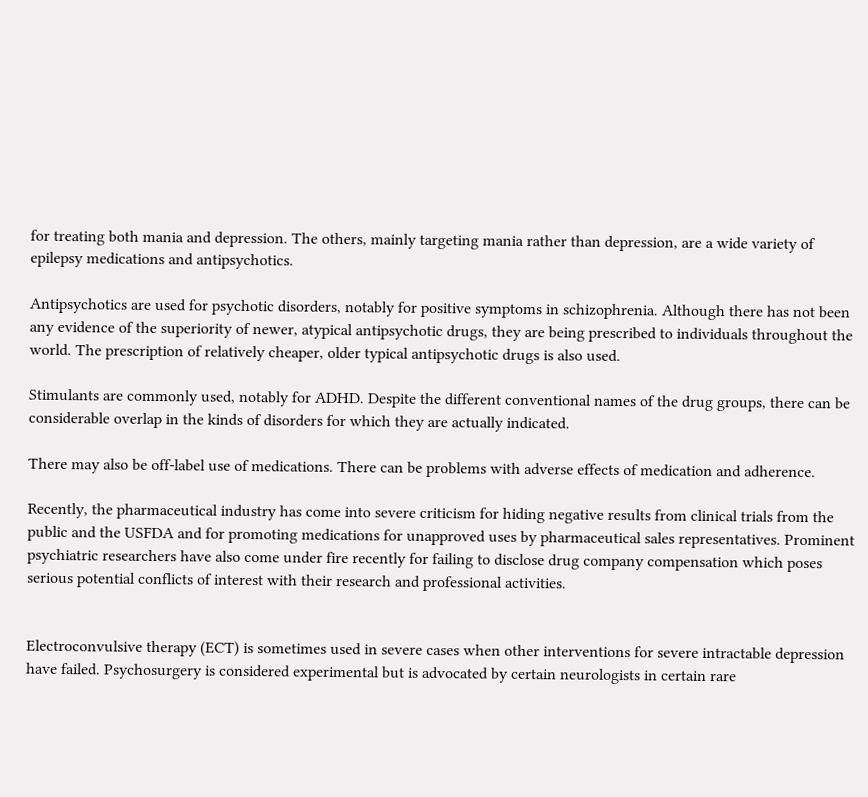for treating both mania and depression. The others, mainly targeting mania rather than depression, are a wide variety of epilepsy medications and antipsychotics.

Antipsychotics are used for psychotic disorders, notably for positive symptoms in schizophrenia. Although there has not been any evidence of the superiority of newer, atypical antipsychotic drugs, they are being prescribed to individuals throughout the world. The prescription of relatively cheaper, older typical antipsychotic drugs is also used.

Stimulants are commonly used, notably for ADHD. Despite the different conventional names of the drug groups, there can be considerable overlap in the kinds of disorders for which they are actually indicated.

There may also be off-label use of medications. There can be problems with adverse effects of medication and adherence.

Recently, the pharmaceutical industry has come into severe criticism for hiding negative results from clinical trials from the public and the USFDA and for promoting medications for unapproved uses by pharmaceutical sales representatives. Prominent psychiatric researchers have also come under fire recently for failing to disclose drug company compensation which poses serious potential conflicts of interest with their research and professional activities.


Electroconvulsive therapy (ECT) is sometimes used in severe cases when other interventions for severe intractable depression have failed. Psychosurgery is considered experimental but is advocated by certain neurologists in certain rare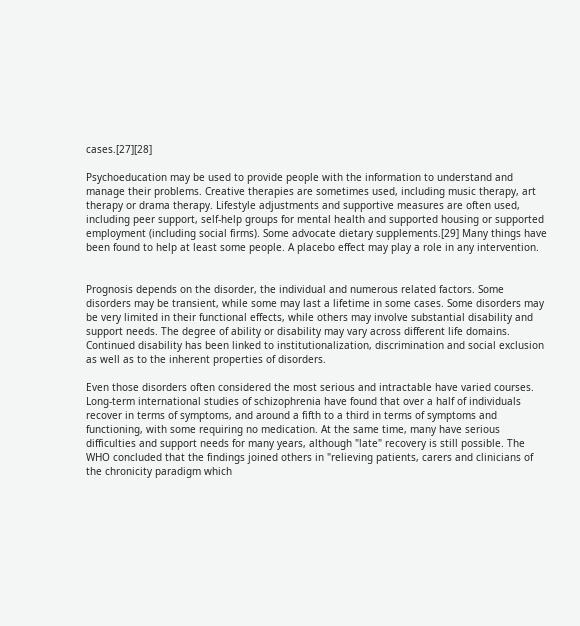cases.[27][28]

Psychoeducation may be used to provide people with the information to understand and manage their problems. Creative therapies are sometimes used, including music therapy, art therapy or drama therapy. Lifestyle adjustments and supportive measures are often used, including peer support, self-help groups for mental health and supported housing or supported employment (including social firms). Some advocate dietary supplements.[29] Many things have been found to help at least some people. A placebo effect may play a role in any intervention.


Prognosis depends on the disorder, the individual and numerous related factors. Some disorders may be transient, while some may last a lifetime in some cases. Some disorders may be very limited in their functional effects, while others may involve substantial disability and support needs. The degree of ability or disability may vary across different life domains. Continued disability has been linked to institutionalization, discrimination and social exclusion as well as to the inherent properties of disorders.

Even those disorders often considered the most serious and intractable have varied courses. Long-term international studies of schizophrenia have found that over a half of individuals recover in terms of symptoms, and around a fifth to a third in terms of symptoms and functioning, with some requiring no medication. At the same time, many have serious difficulties and support needs for many years, although "late" recovery is still possible. The WHO concluded that the findings joined others in "relieving patients, carers and clinicians of the chronicity paradigm which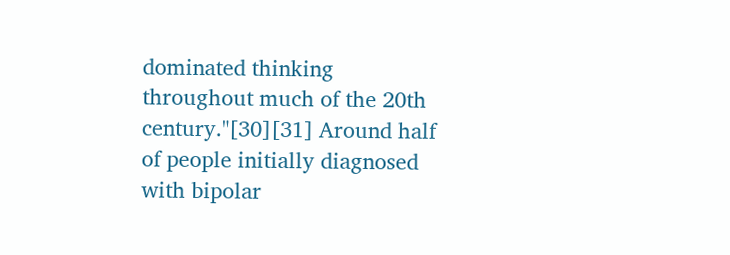dominated thinking throughout much of the 20th century."[30][31] Around half of people initially diagnosed with bipolar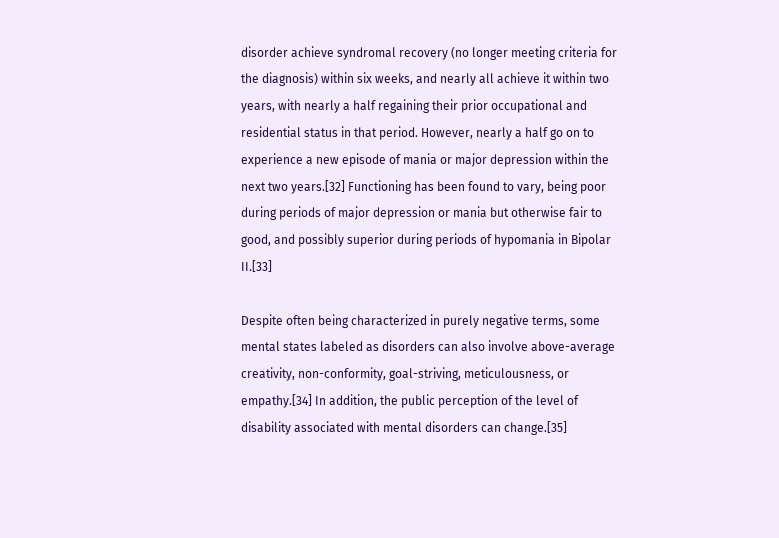disorder achieve syndromal recovery (no longer meeting criteria for the diagnosis) within six weeks, and nearly all achieve it within two years, with nearly a half regaining their prior occupational and residential status in that period. However, nearly a half go on to experience a new episode of mania or major depression within the next two years.[32] Functioning has been found to vary, being poor during periods of major depression or mania but otherwise fair to good, and possibly superior during periods of hypomania in Bipolar II.[33]

Despite often being characterized in purely negative terms, some mental states labeled as disorders can also involve above-average creativity, non-conformity, goal-striving, meticulousness, or empathy.[34] In addition, the public perception of the level of disability associated with mental disorders can change.[35]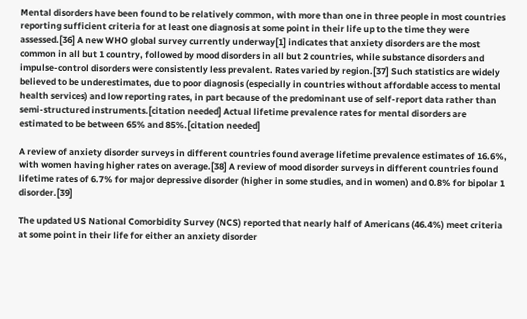Mental disorders have been found to be relatively common, with more than one in three people in most countries reporting sufficient criteria for at least one diagnosis at some point in their life up to the time they were assessed.[36] A new WHO global survey currently underway[1] indicates that anxiety disorders are the most common in all but 1 country, followed by mood disorders in all but 2 countries, while substance disorders and impulse-control disorders were consistently less prevalent. Rates varied by region.[37] Such statistics are widely believed to be underestimates, due to poor diagnosis (especially in countries without affordable access to mental health services) and low reporting rates, in part because of the predominant use of self-report data rather than semi-structured instruments.[citation needed] Actual lifetime prevalence rates for mental disorders are estimated to be between 65% and 85%.[citation needed]

A review of anxiety disorder surveys in different countries found average lifetime prevalence estimates of 16.6%, with women having higher rates on average.[38] A review of mood disorder surveys in different countries found lifetime rates of 6.7% for major depressive disorder (higher in some studies, and in women) and 0.8% for bipolar 1 disorder.[39]

The updated US National Comorbidity Survey (NCS) reported that nearly half of Americans (46.4%) meet criteria at some point in their life for either an anxiety disorder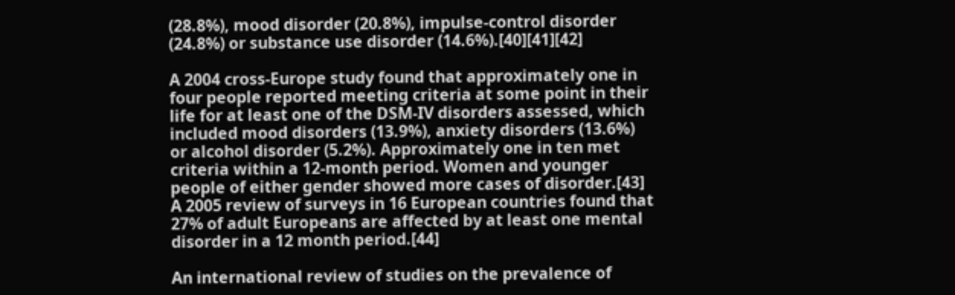(28.8%), mood disorder (20.8%), impulse-control disorder (24.8%) or substance use disorder (14.6%).[40][41][42]

A 2004 cross-Europe study found that approximately one in four people reported meeting criteria at some point in their life for at least one of the DSM-IV disorders assessed, which included mood disorders (13.9%), anxiety disorders (13.6%) or alcohol disorder (5.2%). Approximately one in ten met criteria within a 12-month period. Women and younger people of either gender showed more cases of disorder.[43] A 2005 review of surveys in 16 European countries found that 27% of adult Europeans are affected by at least one mental disorder in a 12 month period.[44]

An international review of studies on the prevalence of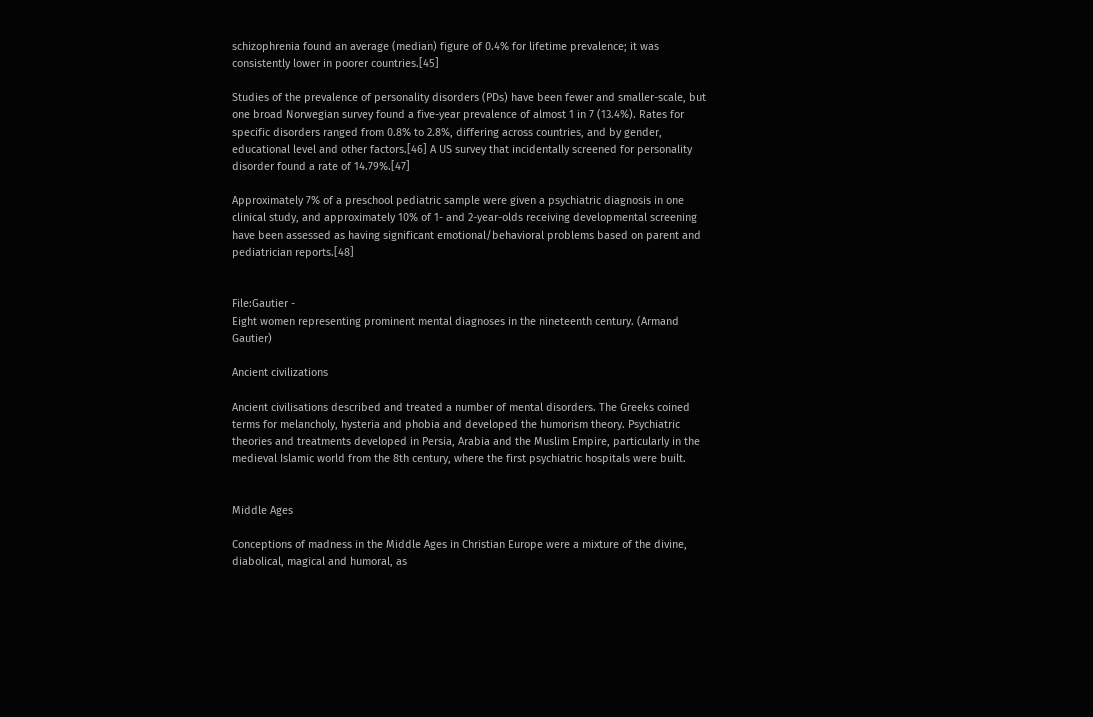schizophrenia found an average (median) figure of 0.4% for lifetime prevalence; it was consistently lower in poorer countries.[45]

Studies of the prevalence of personality disorders (PDs) have been fewer and smaller-scale, but one broad Norwegian survey found a five-year prevalence of almost 1 in 7 (13.4%). Rates for specific disorders ranged from 0.8% to 2.8%, differing across countries, and by gender, educational level and other factors.[46] A US survey that incidentally screened for personality disorder found a rate of 14.79%.[47]

Approximately 7% of a preschool pediatric sample were given a psychiatric diagnosis in one clinical study, and approximately 10% of 1- and 2-year-olds receiving developmental screening have been assessed as having significant emotional/behavioral problems based on parent and pediatrician reports.[48]


File:Gautier -
Eight women representing prominent mental diagnoses in the nineteenth century. (Armand Gautier)

Ancient civilizations

Ancient civilisations described and treated a number of mental disorders. The Greeks coined terms for melancholy, hysteria and phobia and developed the humorism theory. Psychiatric theories and treatments developed in Persia, Arabia and the Muslim Empire, particularly in the medieval Islamic world from the 8th century, where the first psychiatric hospitals were built.


Middle Ages

Conceptions of madness in the Middle Ages in Christian Europe were a mixture of the divine, diabolical, magical and humoral, as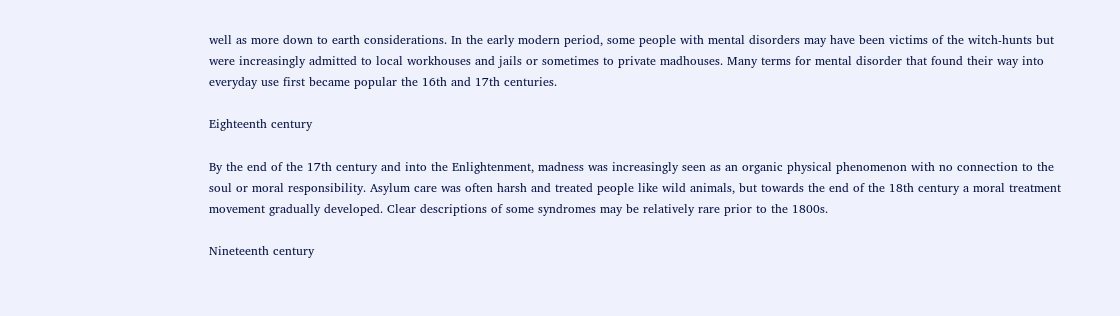well as more down to earth considerations. In the early modern period, some people with mental disorders may have been victims of the witch-hunts but were increasingly admitted to local workhouses and jails or sometimes to private madhouses. Many terms for mental disorder that found their way into everyday use first became popular the 16th and 17th centuries.

Eighteenth century

By the end of the 17th century and into the Enlightenment, madness was increasingly seen as an organic physical phenomenon with no connection to the soul or moral responsibility. Asylum care was often harsh and treated people like wild animals, but towards the end of the 18th century a moral treatment movement gradually developed. Clear descriptions of some syndromes may be relatively rare prior to the 1800s.

Nineteenth century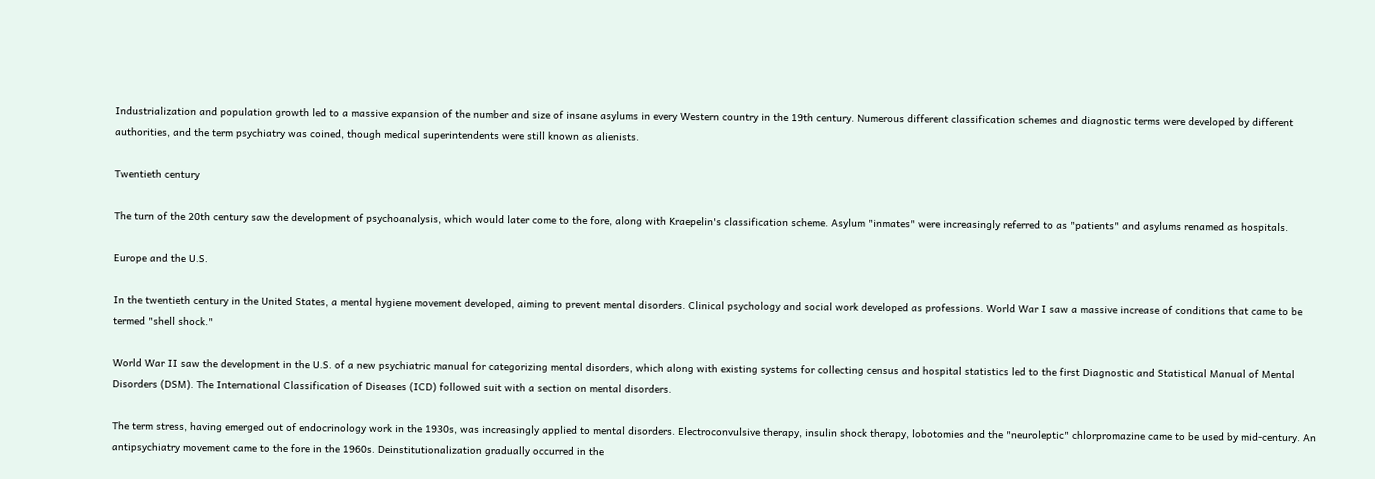Industrialization and population growth led to a massive expansion of the number and size of insane asylums in every Western country in the 19th century. Numerous different classification schemes and diagnostic terms were developed by different authorities, and the term psychiatry was coined, though medical superintendents were still known as alienists.

Twentieth century

The turn of the 20th century saw the development of psychoanalysis, which would later come to the fore, along with Kraepelin's classification scheme. Asylum "inmates" were increasingly referred to as "patients" and asylums renamed as hospitals.

Europe and the U.S.

In the twentieth century in the United States, a mental hygiene movement developed, aiming to prevent mental disorders. Clinical psychology and social work developed as professions. World War I saw a massive increase of conditions that came to be termed "shell shock."

World War II saw the development in the U.S. of a new psychiatric manual for categorizing mental disorders, which along with existing systems for collecting census and hospital statistics led to the first Diagnostic and Statistical Manual of Mental Disorders (DSM). The International Classification of Diseases (ICD) followed suit with a section on mental disorders.

The term stress, having emerged out of endocrinology work in the 1930s, was increasingly applied to mental disorders. Electroconvulsive therapy, insulin shock therapy, lobotomies and the "neuroleptic" chlorpromazine came to be used by mid-century. An antipsychiatry movement came to the fore in the 1960s. Deinstitutionalization gradually occurred in the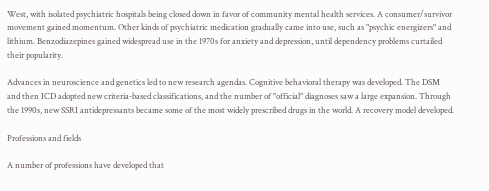West, with isolated psychiatric hospitals being closed down in favor of community mental health services. A consumer/survivor movement gained momentum. Other kinds of psychiatric medication gradually came into use, such as "psychic energizers" and lithium. Benzodiazepines gained widespread use in the 1970s for anxiety and depression, until dependency problems curtailed their popularity.

Advances in neuroscience and genetics led to new research agendas. Cognitive behavioral therapy was developed. The DSM and then ICD adopted new criteria-based classifications, and the number of "official" diagnoses saw a large expansion. Through the 1990s, new SSRI antidepressants became some of the most widely prescribed drugs in the world. A recovery model developed.

Professions and fields

A number of professions have developed that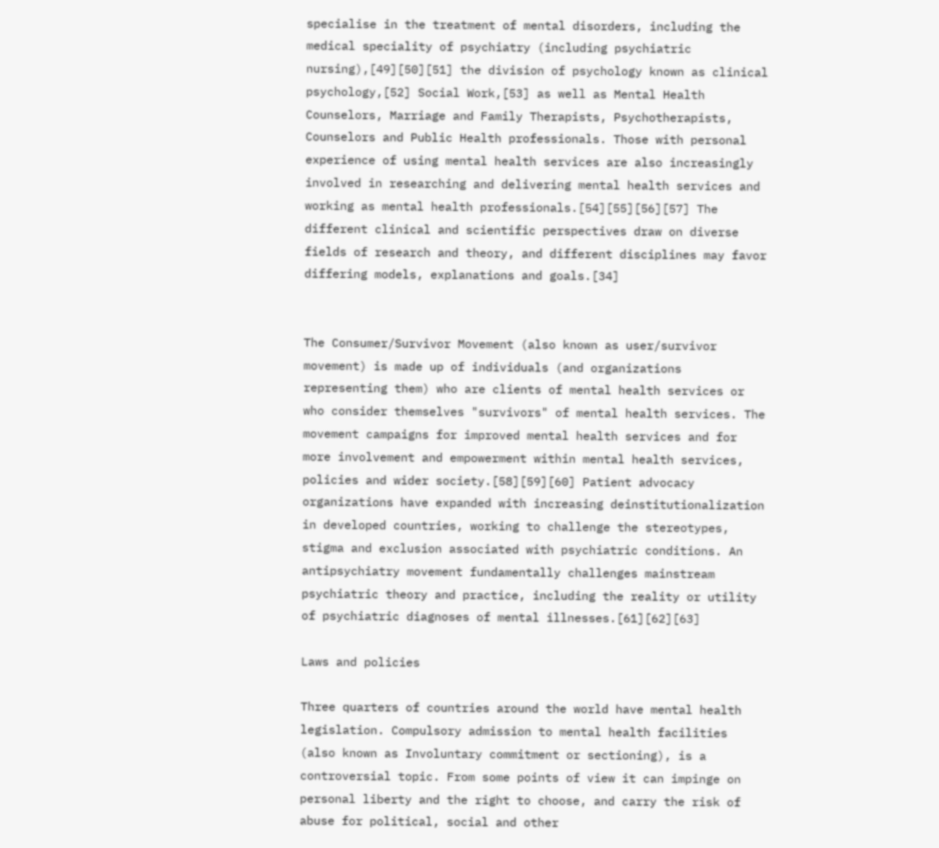specialise in the treatment of mental disorders, including the medical speciality of psychiatry (including psychiatric nursing),[49][50][51] the division of psychology known as clinical psychology,[52] Social Work,[53] as well as Mental Health Counselors, Marriage and Family Therapists, Psychotherapists, Counselors and Public Health professionals. Those with personal experience of using mental health services are also increasingly involved in researching and delivering mental health services and working as mental health professionals.[54][55][56][57] The different clinical and scientific perspectives draw on diverse fields of research and theory, and different disciplines may favor differing models, explanations and goals.[34]


The Consumer/Survivor Movement (also known as user/survivor movement) is made up of individuals (and organizations representing them) who are clients of mental health services or who consider themselves "survivors" of mental health services. The movement campaigns for improved mental health services and for more involvement and empowerment within mental health services, policies and wider society.[58][59][60] Patient advocacy organizations have expanded with increasing deinstitutionalization in developed countries, working to challenge the stereotypes, stigma and exclusion associated with psychiatric conditions. An antipsychiatry movement fundamentally challenges mainstream psychiatric theory and practice, including the reality or utility of psychiatric diagnoses of mental illnesses.[61][62][63]

Laws and policies

Three quarters of countries around the world have mental health legislation. Compulsory admission to mental health facilities (also known as Involuntary commitment or sectioning), is a controversial topic. From some points of view it can impinge on personal liberty and the right to choose, and carry the risk of abuse for political, social and other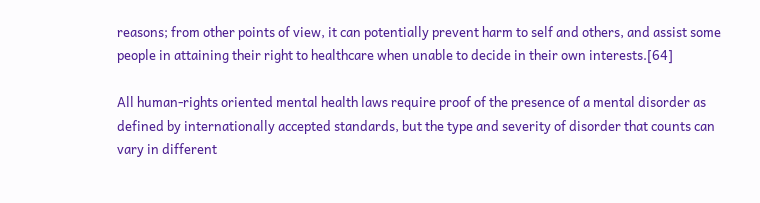reasons; from other points of view, it can potentially prevent harm to self and others, and assist some people in attaining their right to healthcare when unable to decide in their own interests.[64]

All human-rights oriented mental health laws require proof of the presence of a mental disorder as defined by internationally accepted standards, but the type and severity of disorder that counts can vary in different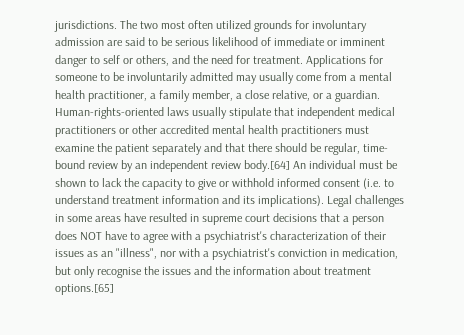jurisdictions. The two most often utilized grounds for involuntary admission are said to be serious likelihood of immediate or imminent danger to self or others, and the need for treatment. Applications for someone to be involuntarily admitted may usually come from a mental health practitioner, a family member, a close relative, or a guardian. Human-rights-oriented laws usually stipulate that independent medical practitioners or other accredited mental health practitioners must examine the patient separately and that there should be regular, time-bound review by an independent review body.[64] An individual must be shown to lack the capacity to give or withhold informed consent (i.e. to understand treatment information and its implications). Legal challenges in some areas have resulted in supreme court decisions that a person does NOT have to agree with a psychiatrist's characterization of their issues as an "illness", nor with a psychiatrist's conviction in medication, but only recognise the issues and the information about treatment options.[65]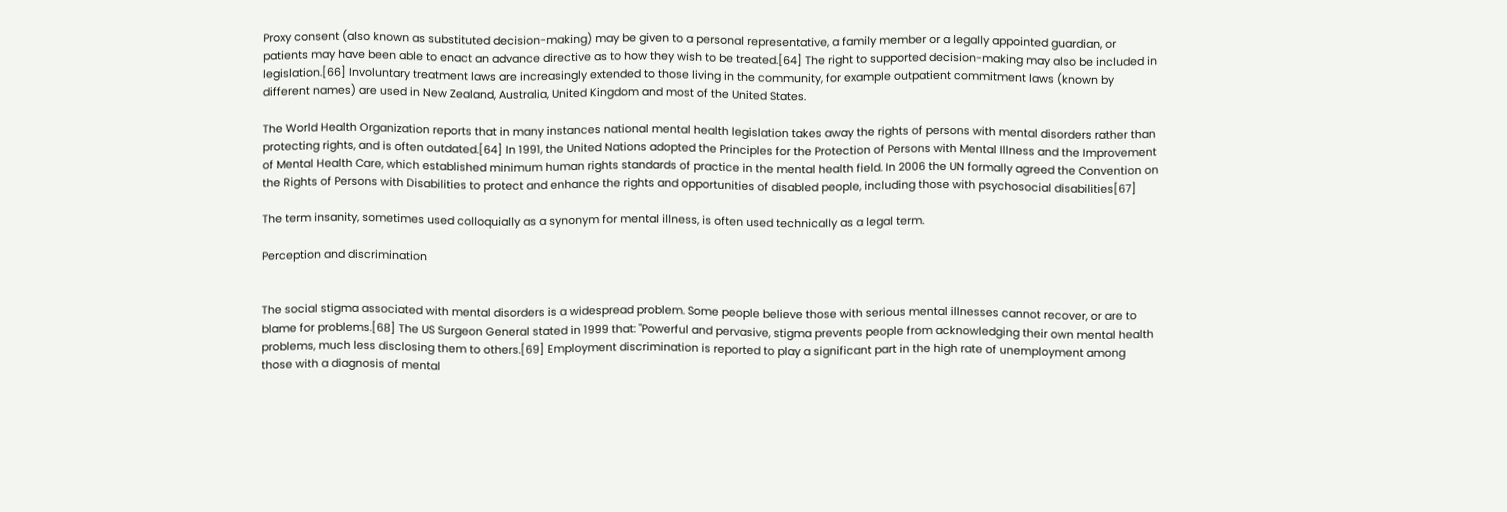Proxy consent (also known as substituted decision-making) may be given to a personal representative, a family member or a legally appointed guardian, or patients may have been able to enact an advance directive as to how they wish to be treated.[64] The right to supported decision-making may also be included in legislation.[66] Involuntary treatment laws are increasingly extended to those living in the community, for example outpatient commitment laws (known by different names) are used in New Zealand, Australia, United Kingdom and most of the United States.

The World Health Organization reports that in many instances national mental health legislation takes away the rights of persons with mental disorders rather than protecting rights, and is often outdated.[64] In 1991, the United Nations adopted the Principles for the Protection of Persons with Mental Illness and the Improvement of Mental Health Care, which established minimum human rights standards of practice in the mental health field. In 2006 the UN formally agreed the Convention on the Rights of Persons with Disabilities to protect and enhance the rights and opportunities of disabled people, including those with psychosocial disabilities[67]

The term insanity, sometimes used colloquially as a synonym for mental illness, is often used technically as a legal term.

Perception and discrimination


The social stigma associated with mental disorders is a widespread problem. Some people believe those with serious mental illnesses cannot recover, or are to blame for problems.[68] The US Surgeon General stated in 1999 that: "Powerful and pervasive, stigma prevents people from acknowledging their own mental health problems, much less disclosing them to others.[69] Employment discrimination is reported to play a significant part in the high rate of unemployment among those with a diagnosis of mental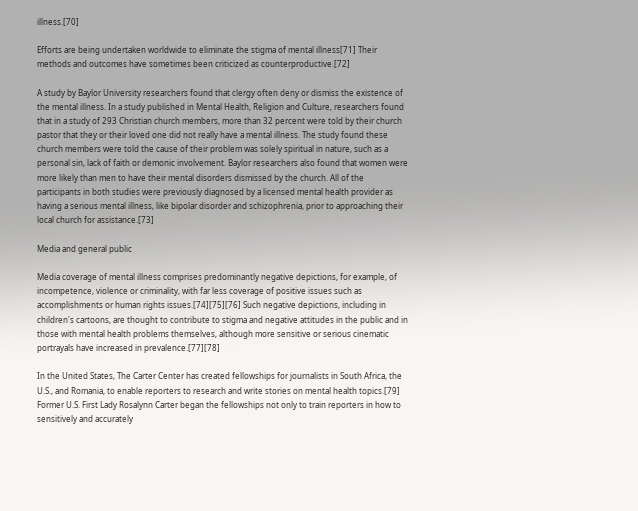illness.[70]

Efforts are being undertaken worldwide to eliminate the stigma of mental illness[71] Their methods and outcomes have sometimes been criticized as counterproductive.[72]

A study by Baylor University researchers found that clergy often deny or dismiss the existence of the mental illness. In a study published in Mental Health, Religion and Culture, researchers found that in a study of 293 Christian church members, more than 32 percent were told by their church pastor that they or their loved one did not really have a mental illness. The study found these church members were told the cause of their problem was solely spiritual in nature, such as a personal sin, lack of faith or demonic involvement. Baylor researchers also found that women were more likely than men to have their mental disorders dismissed by the church. All of the participants in both studies were previously diagnosed by a licensed mental health provider as having a serious mental illness, like bipolar disorder and schizophrenia, prior to approaching their local church for assistance.[73]

Media and general public

Media coverage of mental illness comprises predominantly negative depictions, for example, of incompetence, violence or criminality, with far less coverage of positive issues such as accomplishments or human rights issues.[74][75][76] Such negative depictions, including in children's cartoons, are thought to contribute to stigma and negative attitudes in the public and in those with mental health problems themselves, although more sensitive or serious cinematic portrayals have increased in prevalence.[77][78]

In the United States, The Carter Center has created fellowships for journalists in South Africa, the U.S., and Romania, to enable reporters to research and write stories on mental health topics.[79] Former U.S. First Lady Rosalynn Carter began the fellowships not only to train reporters in how to sensitively and accurately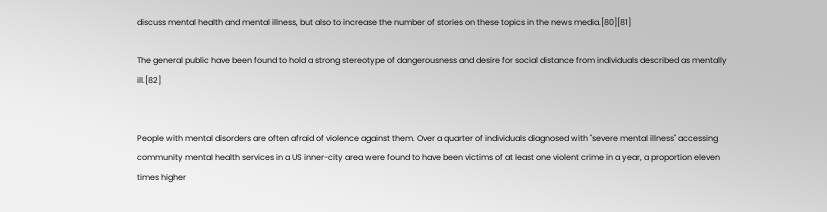discuss mental health and mental illness, but also to increase the number of stories on these topics in the news media.[80][81]

The general public have been found to hold a strong stereotype of dangerousness and desire for social distance from individuals described as mentally ill.[82]


People with mental disorders are often afraid of violence against them. Over a quarter of individuals diagnosed with "severe mental illness" accessing community mental health services in a US inner-city area were found to have been victims of at least one violent crime in a year, a proportion eleven times higher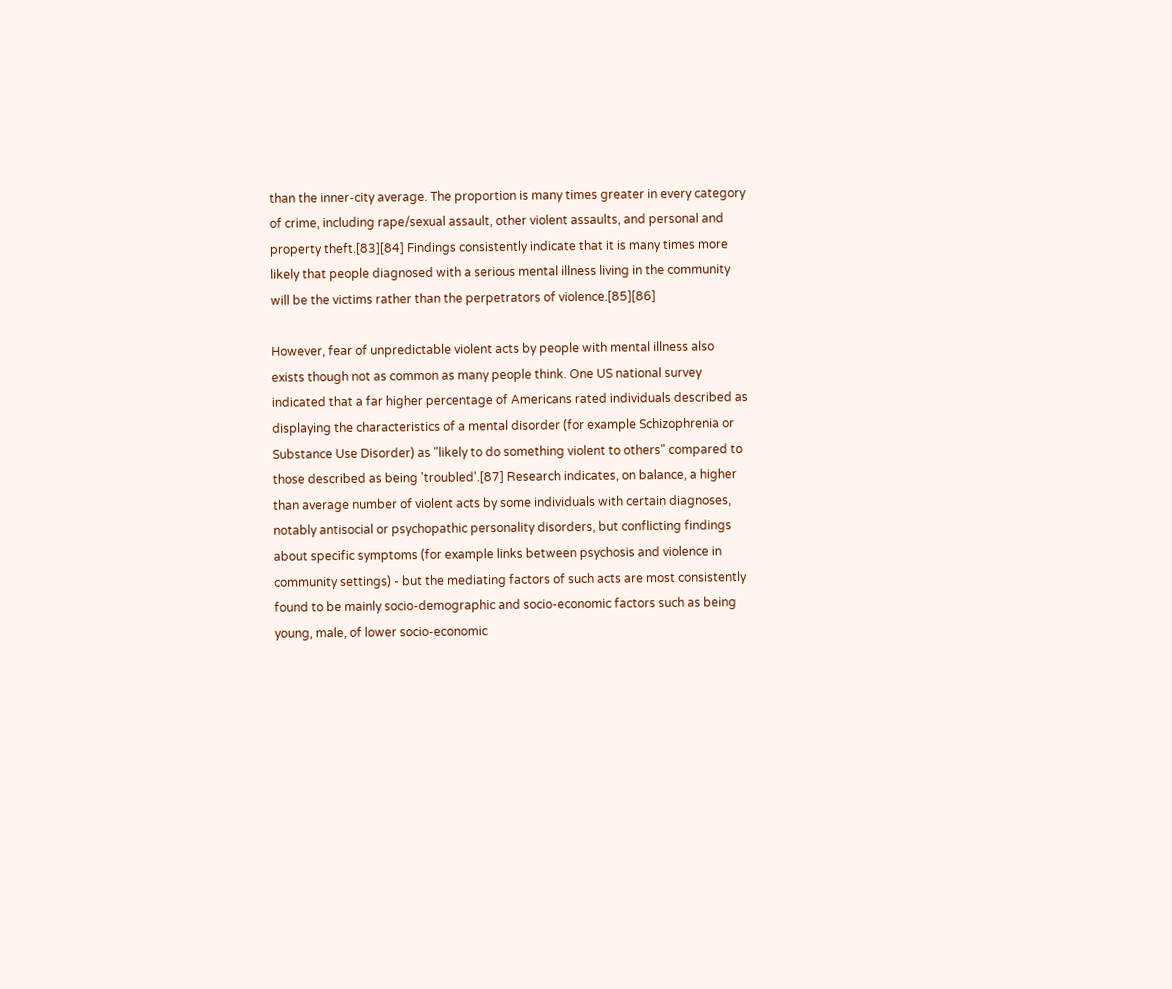than the inner-city average. The proportion is many times greater in every category of crime, including rape/sexual assault, other violent assaults, and personal and property theft.[83][84] Findings consistently indicate that it is many times more likely that people diagnosed with a serious mental illness living in the community will be the victims rather than the perpetrators of violence.[85][86]

However, fear of unpredictable violent acts by people with mental illness also exists though not as common as many people think. One US national survey indicated that a far higher percentage of Americans rated individuals described as displaying the characteristics of a mental disorder (for example Schizophrenia or Substance Use Disorder) as "likely to do something violent to others" compared to those described as being 'troubled'.[87] Research indicates, on balance, a higher than average number of violent acts by some individuals with certain diagnoses, notably antisocial or psychopathic personality disorders, but conflicting findings about specific symptoms (for example links between psychosis and violence in community settings) - but the mediating factors of such acts are most consistently found to be mainly socio-demographic and socio-economic factors such as being young, male, of lower socio-economic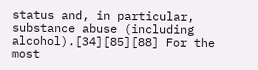status and, in particular, substance abuse (including alcohol).[34][85][88] For the most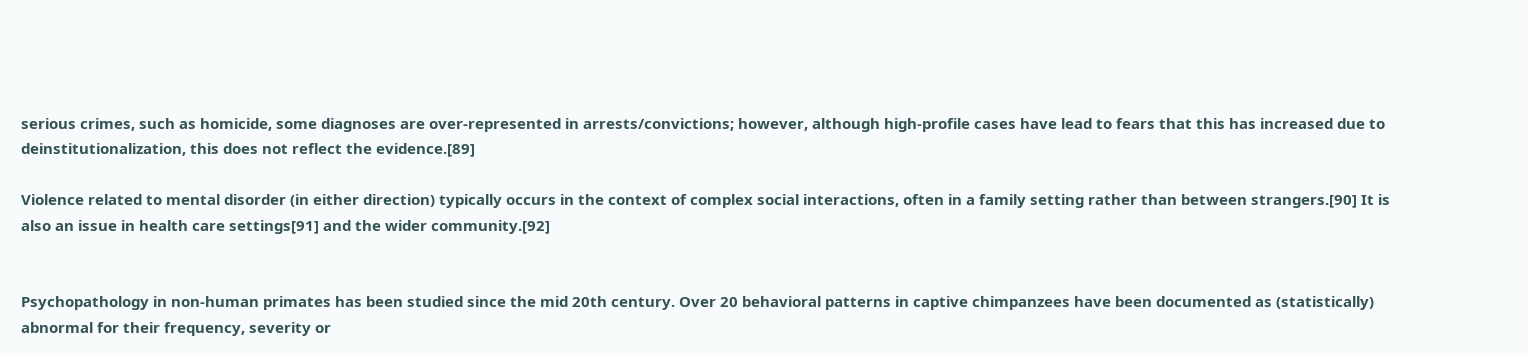serious crimes, such as homicide, some diagnoses are over-represented in arrests/convictions; however, although high-profile cases have lead to fears that this has increased due to deinstitutionalization, this does not reflect the evidence.[89]

Violence related to mental disorder (in either direction) typically occurs in the context of complex social interactions, often in a family setting rather than between strangers.[90] It is also an issue in health care settings[91] and the wider community.[92]


Psychopathology in non-human primates has been studied since the mid 20th century. Over 20 behavioral patterns in captive chimpanzees have been documented as (statistically) abnormal for their frequency, severity or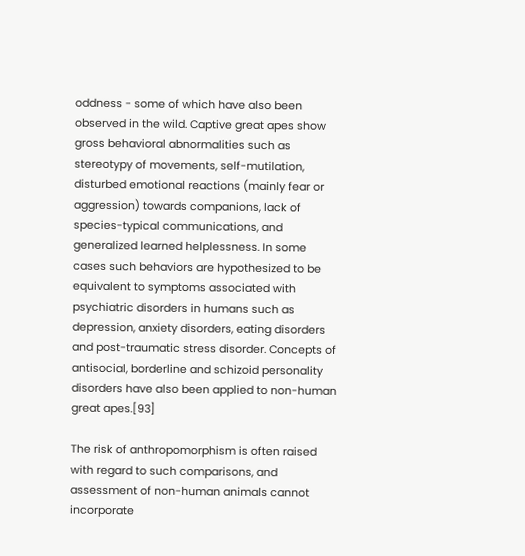oddness - some of which have also been observed in the wild. Captive great apes show gross behavioral abnormalities such as stereotypy of movements, self-mutilation, disturbed emotional reactions (mainly fear or aggression) towards companions, lack of species-typical communications, and generalized learned helplessness. In some cases such behaviors are hypothesized to be equivalent to symptoms associated with psychiatric disorders in humans such as depression, anxiety disorders, eating disorders and post-traumatic stress disorder. Concepts of antisocial, borderline and schizoid personality disorders have also been applied to non-human great apes.[93]

The risk of anthropomorphism is often raised with regard to such comparisons, and assessment of non-human animals cannot incorporate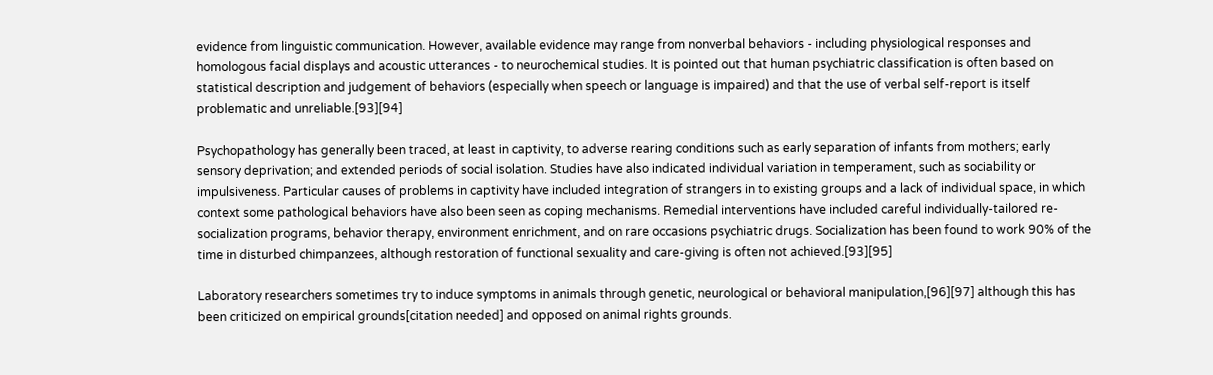evidence from linguistic communication. However, available evidence may range from nonverbal behaviors - including physiological responses and homologous facial displays and acoustic utterances - to neurochemical studies. It is pointed out that human psychiatric classification is often based on statistical description and judgement of behaviors (especially when speech or language is impaired) and that the use of verbal self-report is itself problematic and unreliable.[93][94]

Psychopathology has generally been traced, at least in captivity, to adverse rearing conditions such as early separation of infants from mothers; early sensory deprivation; and extended periods of social isolation. Studies have also indicated individual variation in temperament, such as sociability or impulsiveness. Particular causes of problems in captivity have included integration of strangers in to existing groups and a lack of individual space, in which context some pathological behaviors have also been seen as coping mechanisms. Remedial interventions have included careful individually-tailored re-socialization programs, behavior therapy, environment enrichment, and on rare occasions psychiatric drugs. Socialization has been found to work 90% of the time in disturbed chimpanzees, although restoration of functional sexuality and care-giving is often not achieved.[93][95]

Laboratory researchers sometimes try to induce symptoms in animals through genetic, neurological or behavioral manipulation,[96][97] although this has been criticized on empirical grounds[citation needed] and opposed on animal rights grounds.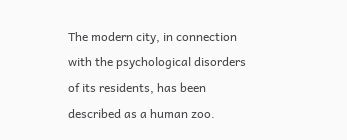The modern city, in connection with the psychological disorders of its residents, has been described as a human zoo.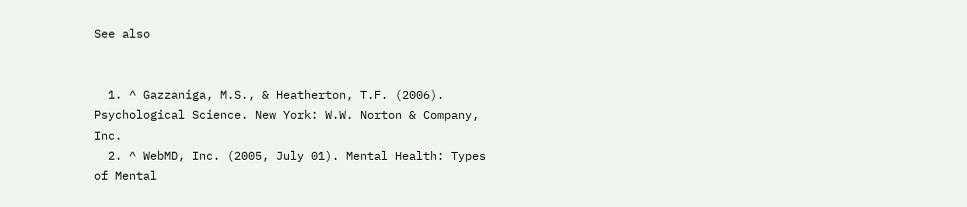See also


  1. ^ Gazzaniga, M.S., & Heatherton, T.F. (2006). Psychological Science. New York: W.W. Norton & Company, Inc.
  2. ^ WebMD, Inc. (2005, July 01). Mental Health: Types of Mental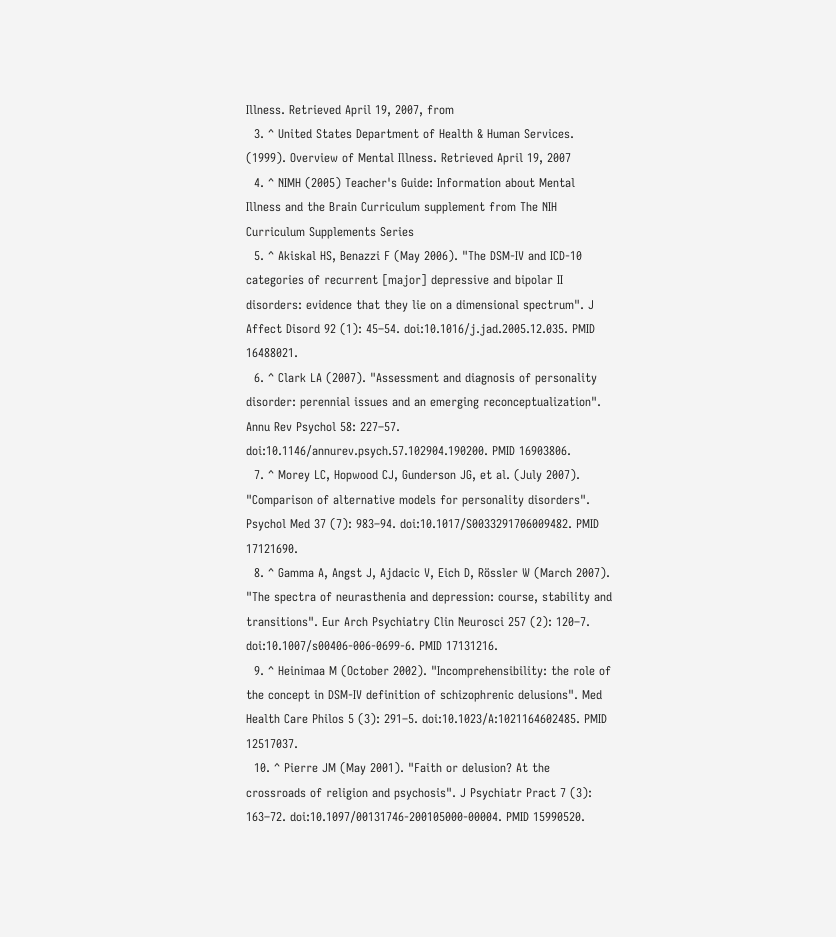Illness. Retrieved April 19, 2007, from
  3. ^ United States Department of Health & Human Services. (1999). Overview of Mental Illness. Retrieved April 19, 2007
  4. ^ NIMH (2005) Teacher's Guide: Information about Mental Illness and the Brain Curriculum supplement from The NIH Curriculum Supplements Series
  5. ^ Akiskal HS, Benazzi F (May 2006). "The DSM-IV and ICD-10 categories of recurrent [major] depressive and bipolar II disorders: evidence that they lie on a dimensional spectrum". J Affect Disord 92 (1): 45–54. doi:10.1016/j.jad.2005.12.035. PMID 16488021.
  6. ^ Clark LA (2007). "Assessment and diagnosis of personality disorder: perennial issues and an emerging reconceptualization". Annu Rev Psychol 58: 227–57. doi:10.1146/annurev.psych.57.102904.190200. PMID 16903806.
  7. ^ Morey LC, Hopwood CJ, Gunderson JG, et al. (July 2007). "Comparison of alternative models for personality disorders". Psychol Med 37 (7): 983–94. doi:10.1017/S0033291706009482. PMID 17121690.
  8. ^ Gamma A, Angst J, Ajdacic V, Eich D, Rössler W (March 2007). "The spectra of neurasthenia and depression: course, stability and transitions". Eur Arch Psychiatry Clin Neurosci 257 (2): 120–7. doi:10.1007/s00406-006-0699-6. PMID 17131216.
  9. ^ Heinimaa M (October 2002). "Incomprehensibility: the role of the concept in DSM-IV definition of schizophrenic delusions". Med Health Care Philos 5 (3): 291–5. doi:10.1023/A:1021164602485. PMID 12517037.
  10. ^ Pierre JM (May 2001). "Faith or delusion? At the crossroads of religion and psychosis". J Psychiatr Pract 7 (3): 163–72. doi:10.1097/00131746-200105000-00004. PMID 15990520.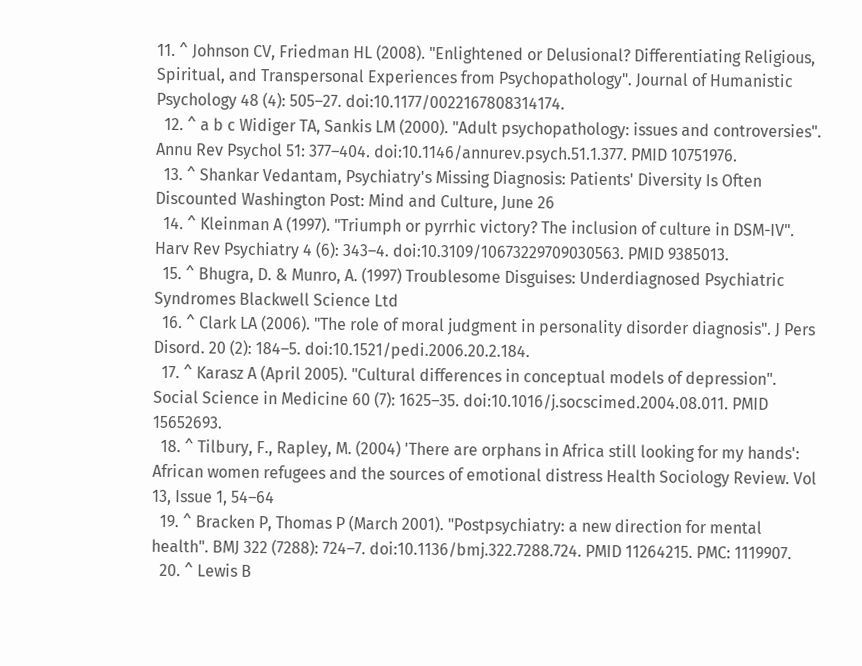11. ^ Johnson CV, Friedman HL (2008). "Enlightened or Delusional? Differentiating Religious, Spiritual, and Transpersonal Experiences from Psychopathology". Journal of Humanistic Psychology 48 (4): 505–27. doi:10.1177/0022167808314174.
  12. ^ a b c Widiger TA, Sankis LM (2000). "Adult psychopathology: issues and controversies". Annu Rev Psychol 51: 377–404. doi:10.1146/annurev.psych.51.1.377. PMID 10751976.
  13. ^ Shankar Vedantam, Psychiatry's Missing Diagnosis: Patients' Diversity Is Often Discounted Washington Post: Mind and Culture, June 26
  14. ^ Kleinman A (1997). "Triumph or pyrrhic victory? The inclusion of culture in DSM-IV". Harv Rev Psychiatry 4 (6): 343–4. doi:10.3109/10673229709030563. PMID 9385013.
  15. ^ Bhugra, D. & Munro, A. (1997) Troublesome Disguises: Underdiagnosed Psychiatric Syndromes Blackwell Science Ltd
  16. ^ Clark LA (2006). "The role of moral judgment in personality disorder diagnosis". J Pers Disord. 20 (2): 184–5. doi:10.1521/pedi.2006.20.2.184.
  17. ^ Karasz A (April 2005). "Cultural differences in conceptual models of depression". Social Science in Medicine 60 (7): 1625–35. doi:10.1016/j.socscimed.2004.08.011. PMID 15652693.
  18. ^ Tilbury, F., Rapley, M. (2004) 'There are orphans in Africa still looking for my hands': African women refugees and the sources of emotional distress Health Sociology Review. Vol 13, Issue 1, 54–64
  19. ^ Bracken P, Thomas P (March 2001). "Postpsychiatry: a new direction for mental health". BMJ 322 (7288): 724–7. doi:10.1136/bmj.322.7288.724. PMID 11264215. PMC: 1119907.
  20. ^ Lewis B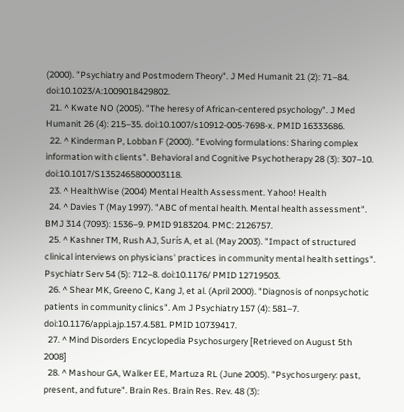(2000). "Psychiatry and Postmodern Theory". J Med Humanit 21 (2): 71–84. doi:10.1023/A:1009018429802.
  21. ^ Kwate NO (2005). "The heresy of African-centered psychology". J Med Humanit 26 (4): 215–35. doi:10.1007/s10912-005-7698-x. PMID 16333686.
  22. ^ Kinderman P, Lobban F (2000). "Evolving formulations: Sharing complex information with clients". Behavioral and Cognitive Psychotherapy 28 (3): 307–10. doi:10.1017/S1352465800003118.
  23. ^ HealthWise (2004) Mental Health Assessment. Yahoo! Health
  24. ^ Davies T (May 1997). "ABC of mental health. Mental health assessment". BMJ 314 (7093): 1536–9. PMID 9183204. PMC: 2126757.
  25. ^ Kashner TM, Rush AJ, Surís A, et al. (May 2003). "Impact of structured clinical interviews on physicians' practices in community mental health settings". Psychiatr Serv 54 (5): 712–8. doi:10.1176/ PMID 12719503.
  26. ^ Shear MK, Greeno C, Kang J, et al. (April 2000). "Diagnosis of nonpsychotic patients in community clinics". Am J Psychiatry 157 (4): 581–7. doi:10.1176/appi.ajp.157.4.581. PMID 10739417.
  27. ^ Mind Disorders Encyclopedia Psychosurgery [Retrieved on August 5th 2008]
  28. ^ Mashour GA, Walker EE, Martuza RL (June 2005). "Psychosurgery: past, present, and future". Brain Res. Brain Res. Rev. 48 (3):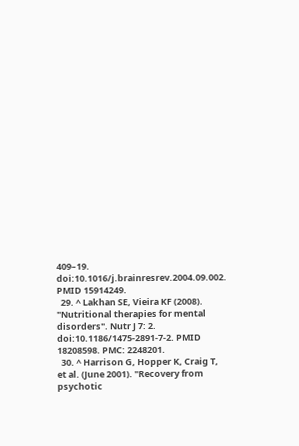409–19. doi:10.1016/j.brainresrev.2004.09.002. PMID 15914249.
  29. ^ Lakhan SE, Vieira KF (2008). "Nutritional therapies for mental disorders". Nutr J 7: 2. doi:10.1186/1475-2891-7-2. PMID 18208598. PMC: 2248201.
  30. ^ Harrison G, Hopper K, Craig T, et al. (June 2001). "Recovery from psychotic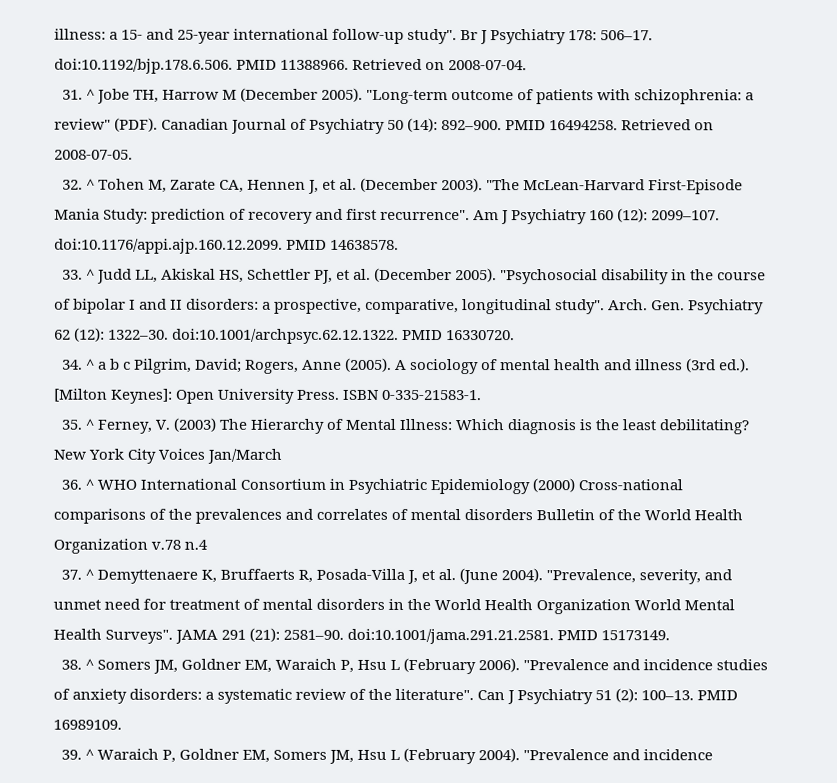illness: a 15- and 25-year international follow-up study". Br J Psychiatry 178: 506–17. doi:10.1192/bjp.178.6.506. PMID 11388966. Retrieved on 2008-07-04.
  31. ^ Jobe TH, Harrow M (December 2005). "Long-term outcome of patients with schizophrenia: a review" (PDF). Canadian Journal of Psychiatry 50 (14): 892–900. PMID 16494258. Retrieved on 2008-07-05.
  32. ^ Tohen M, Zarate CA, Hennen J, et al. (December 2003). "The McLean-Harvard First-Episode Mania Study: prediction of recovery and first recurrence". Am J Psychiatry 160 (12): 2099–107. doi:10.1176/appi.ajp.160.12.2099. PMID 14638578.
  33. ^ Judd LL, Akiskal HS, Schettler PJ, et al. (December 2005). "Psychosocial disability in the course of bipolar I and II disorders: a prospective, comparative, longitudinal study". Arch. Gen. Psychiatry 62 (12): 1322–30. doi:10.1001/archpsyc.62.12.1322. PMID 16330720.
  34. ^ a b c Pilgrim, David; Rogers, Anne (2005). A sociology of mental health and illness (3rd ed.). [Milton Keynes]: Open University Press. ISBN 0-335-21583-1.
  35. ^ Ferney, V. (2003) The Hierarchy of Mental Illness: Which diagnosis is the least debilitating? New York City Voices Jan/March
  36. ^ WHO International Consortium in Psychiatric Epidemiology (2000) Cross-national comparisons of the prevalences and correlates of mental disorders Bulletin of the World Health Organization v.78 n.4
  37. ^ Demyttenaere K, Bruffaerts R, Posada-Villa J, et al. (June 2004). "Prevalence, severity, and unmet need for treatment of mental disorders in the World Health Organization World Mental Health Surveys". JAMA 291 (21): 2581–90. doi:10.1001/jama.291.21.2581. PMID 15173149.
  38. ^ Somers JM, Goldner EM, Waraich P, Hsu L (February 2006). "Prevalence and incidence studies of anxiety disorders: a systematic review of the literature". Can J Psychiatry 51 (2): 100–13. PMID 16989109.
  39. ^ Waraich P, Goldner EM, Somers JM, Hsu L (February 2004). "Prevalence and incidence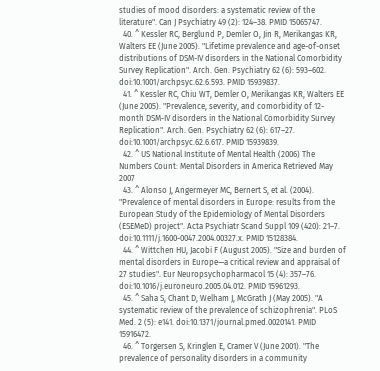studies of mood disorders: a systematic review of the literature". Can J Psychiatry 49 (2): 124–38. PMID 15065747.
  40. ^ Kessler RC, Berglund P, Demler O, Jin R, Merikangas KR, Walters EE (June 2005). "Lifetime prevalence and age-of-onset distributions of DSM-IV disorders in the National Comorbidity Survey Replication". Arch. Gen. Psychiatry 62 (6): 593–602. doi:10.1001/archpsyc.62.6.593. PMID 15939837.
  41. ^ Kessler RC, Chiu WT, Demler O, Merikangas KR, Walters EE (June 2005). "Prevalence, severity, and comorbidity of 12-month DSM-IV disorders in the National Comorbidity Survey Replication". Arch. Gen. Psychiatry 62 (6): 617–27. doi:10.1001/archpsyc.62.6.617. PMID 15939839.
  42. ^ US National Institute of Mental Health (2006) The Numbers Count: Mental Disorders in America Retrieved May 2007
  43. ^ Alonso J, Angermeyer MC, Bernert S, et al. (2004). "Prevalence of mental disorders in Europe: results from the European Study of the Epidemiology of Mental Disorders (ESEMeD) project". Acta Psychiatr Scand Suppl 109 (420): 21–7. doi:10.1111/j.1600-0047.2004.00327.x. PMID 15128384.
  44. ^ Wittchen HU, Jacobi F (August 2005). "Size and burden of mental disorders in Europe—a critical review and appraisal of 27 studies". Eur Neuropsychopharmacol 15 (4): 357–76. doi:10.1016/j.euroneuro.2005.04.012. PMID 15961293.
  45. ^ Saha S, Chant D, Welham J, McGrath J (May 2005). "A systematic review of the prevalence of schizophrenia". PLoS Med. 2 (5): e141. doi:10.1371/journal.pmed.0020141. PMID 15916472.
  46. ^ Torgersen S, Kringlen E, Cramer V (June 2001). "The prevalence of personality disorders in a community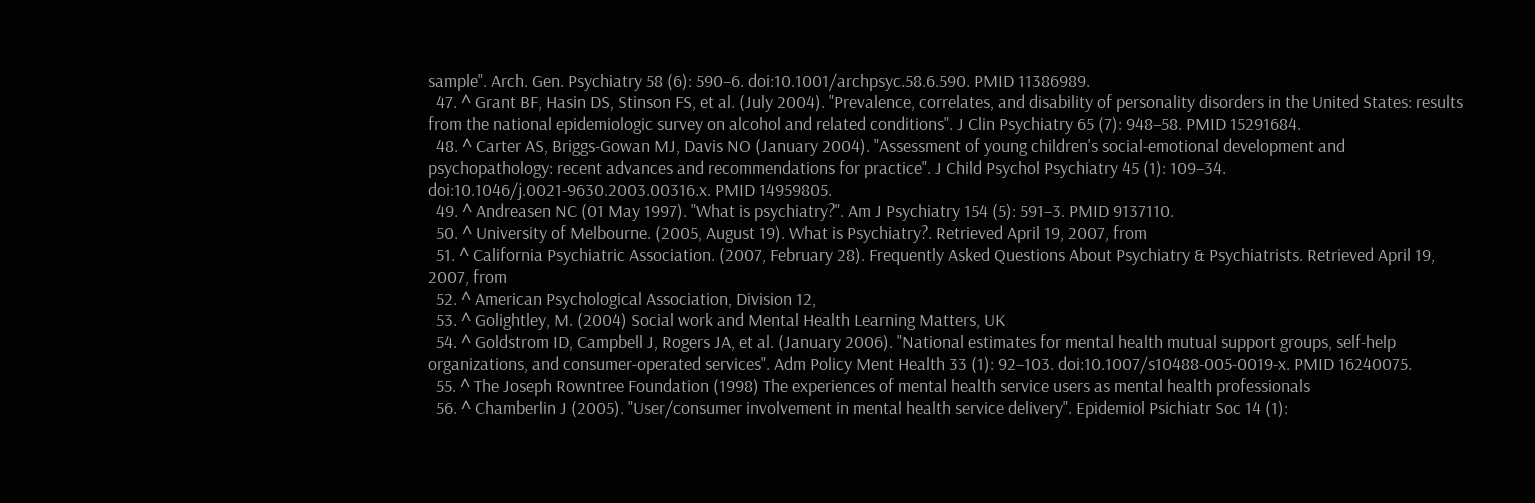sample". Arch. Gen. Psychiatry 58 (6): 590–6. doi:10.1001/archpsyc.58.6.590. PMID 11386989.
  47. ^ Grant BF, Hasin DS, Stinson FS, et al. (July 2004). "Prevalence, correlates, and disability of personality disorders in the United States: results from the national epidemiologic survey on alcohol and related conditions". J Clin Psychiatry 65 (7): 948–58. PMID 15291684.
  48. ^ Carter AS, Briggs-Gowan MJ, Davis NO (January 2004). "Assessment of young children's social-emotional development and psychopathology: recent advances and recommendations for practice". J Child Psychol Psychiatry 45 (1): 109–34. doi:10.1046/j.0021-9630.2003.00316.x. PMID 14959805.
  49. ^ Andreasen NC (01 May 1997). "What is psychiatry?". Am J Psychiatry 154 (5): 591–3. PMID 9137110.
  50. ^ University of Melbourne. (2005, August 19). What is Psychiatry?. Retrieved April 19, 2007, from
  51. ^ California Psychiatric Association. (2007, February 28). Frequently Asked Questions About Psychiatry & Psychiatrists. Retrieved April 19, 2007, from
  52. ^ American Psychological Association, Division 12,
  53. ^ Golightley, M. (2004) Social work and Mental Health Learning Matters, UK
  54. ^ Goldstrom ID, Campbell J, Rogers JA, et al. (January 2006). "National estimates for mental health mutual support groups, self-help organizations, and consumer-operated services". Adm Policy Ment Health 33 (1): 92–103. doi:10.1007/s10488-005-0019-x. PMID 16240075.
  55. ^ The Joseph Rowntree Foundation (1998) The experiences of mental health service users as mental health professionals
  56. ^ Chamberlin J (2005). "User/consumer involvement in mental health service delivery". Epidemiol Psichiatr Soc 14 (1):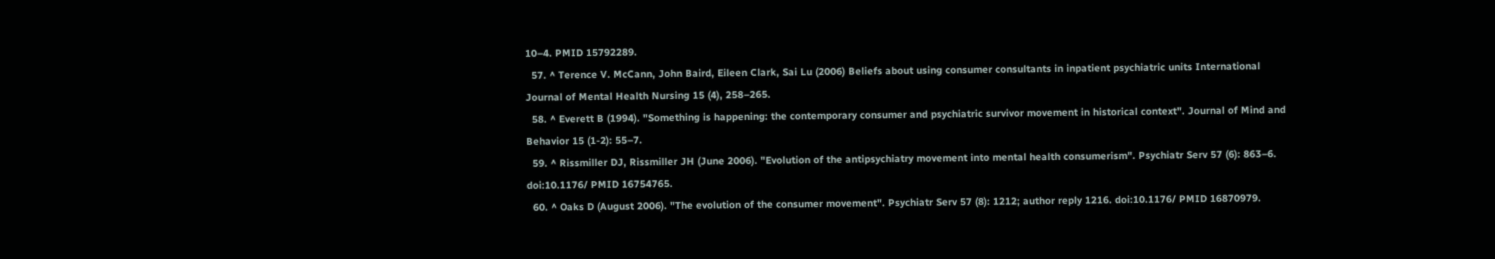10–4. PMID 15792289.
  57. ^ Terence V. McCann, John Baird, Eileen Clark, Sai Lu (2006) Beliefs about using consumer consultants in inpatient psychiatric units International Journal of Mental Health Nursing 15 (4), 258–265.
  58. ^ Everett B (1994). "Something is happening: the contemporary consumer and psychiatric survivor movement in historical context". Journal of Mind and Behavior 15 (1-2): 55–7.
  59. ^ Rissmiller DJ, Rissmiller JH (June 2006). "Evolution of the antipsychiatry movement into mental health consumerism". Psychiatr Serv 57 (6): 863–6. doi:10.1176/ PMID 16754765.
  60. ^ Oaks D (August 2006). "The evolution of the consumer movement". Psychiatr Serv 57 (8): 1212; author reply 1216. doi:10.1176/ PMID 16870979.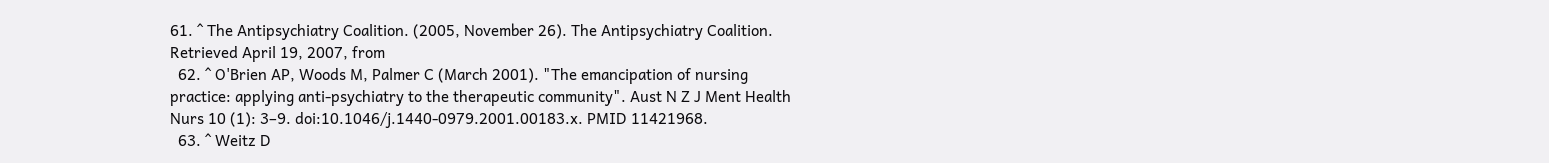61. ^ The Antipsychiatry Coalition. (2005, November 26). The Antipsychiatry Coalition. Retrieved April 19, 2007, from
  62. ^ O'Brien AP, Woods M, Palmer C (March 2001). "The emancipation of nursing practice: applying anti-psychiatry to the therapeutic community". Aust N Z J Ment Health Nurs 10 (1): 3–9. doi:10.1046/j.1440-0979.2001.00183.x. PMID 11421968.
  63. ^ Weitz D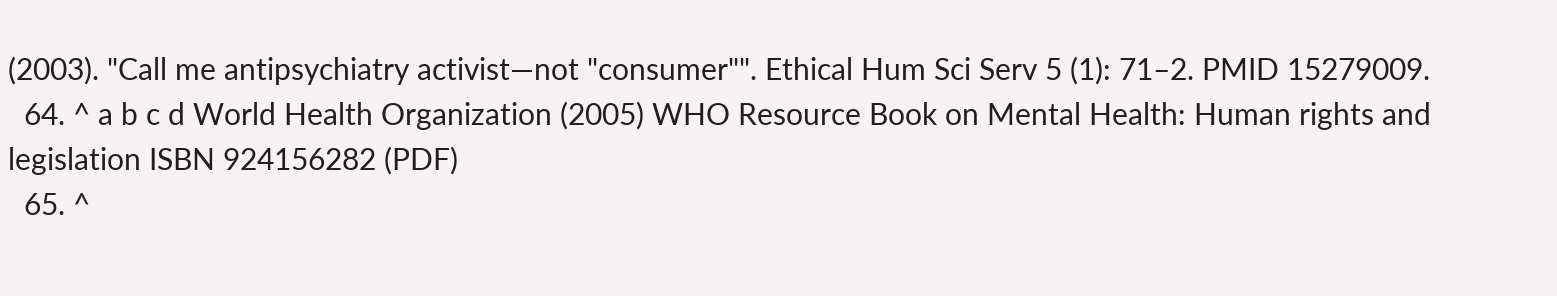(2003). "Call me antipsychiatry activist—not "consumer"". Ethical Hum Sci Serv 5 (1): 71–2. PMID 15279009.
  64. ^ a b c d World Health Organization (2005) WHO Resource Book on Mental Health: Human rights and legislation ISBN 924156282 (PDF)
  65. ^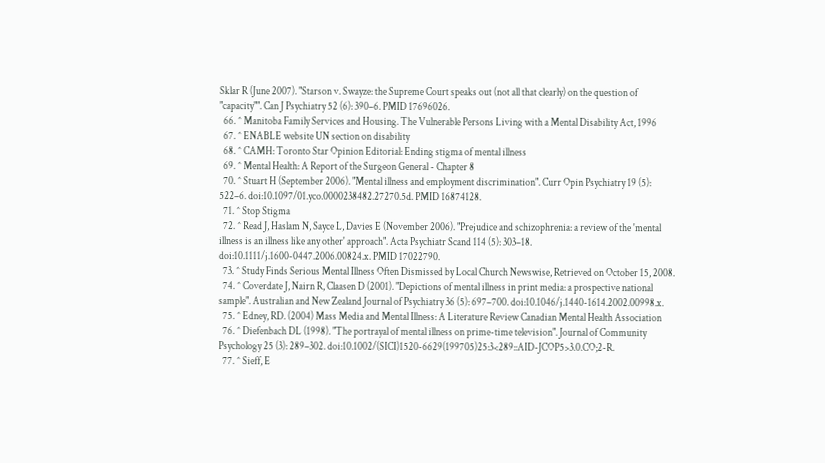Sklar R (June 2007). "Starson v. Swayze: the Supreme Court speaks out (not all that clearly) on the question of "capacity"". Can J Psychiatry 52 (6): 390–6. PMID 17696026.
  66. ^ Manitoba Family Services and Housing. The Vulnerable Persons Living with a Mental Disability Act, 1996
  67. ^ ENABLE website UN section on disability
  68. ^ CAMH: Toronto Star Opinion Editorial: Ending stigma of mental illness
  69. ^ Mental Health: A Report of the Surgeon General - Chapter 8
  70. ^ Stuart H (September 2006). "Mental illness and employment discrimination". Curr Opin Psychiatry 19 (5): 522–6. doi:10.1097/01.yco.0000238482.27270.5d. PMID 16874128.
  71. ^ Stop Stigma
  72. ^ Read J, Haslam N, Sayce L, Davies E (November 2006). "Prejudice and schizophrenia: a review of the 'mental illness is an illness like any other' approach". Acta Psychiatr Scand 114 (5): 303–18. doi:10.1111/j.1600-0447.2006.00824.x. PMID 17022790.
  73. ^ Study Finds Serious Mental Illness Often Dismissed by Local Church Newswise, Retrieved on October 15, 2008.
  74. ^ Coverdate J, Nairn R, Claasen D (2001). "Depictions of mental illness in print media: a prospective national sample". Australian and New Zealand Journal of Psychiatry 36 (5): 697–700. doi:10.1046/j.1440-1614.2002.00998.x.
  75. ^ Edney, RD. (2004) Mass Media and Mental Illness: A Literature Review Canadian Mental Health Association
  76. ^ Diefenbach DL (1998). "The portrayal of mental illness on prime-time television". Journal of Community Psychology 25 (3): 289–302. doi:10.1002/(SICI)1520-6629(199705)25:3<289::AID-JCOP5>3.0.CO;2-R.
  77. ^ Sieff, E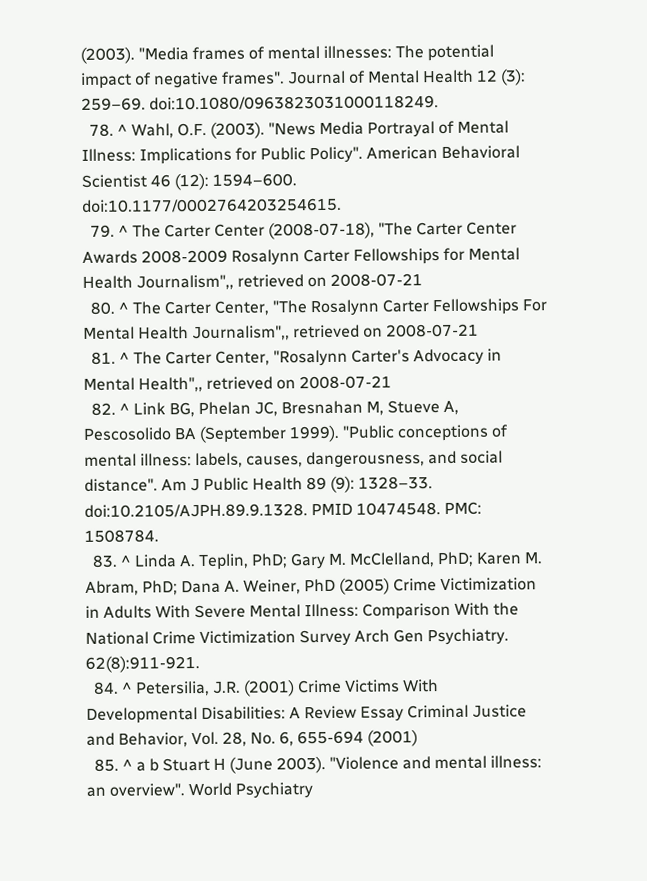(2003). "Media frames of mental illnesses: The potential impact of negative frames". Journal of Mental Health 12 (3): 259–69. doi:10.1080/0963823031000118249.
  78. ^ Wahl, O.F. (2003). "News Media Portrayal of Mental Illness: Implications for Public Policy". American Behavioral Scientist 46 (12): 1594–600. doi:10.1177/0002764203254615.
  79. ^ The Carter Center (2008-07-18), "The Carter Center Awards 2008-2009 Rosalynn Carter Fellowships for Mental Health Journalism",, retrieved on 2008-07-21
  80. ^ The Carter Center, "The Rosalynn Carter Fellowships For Mental Health Journalism",, retrieved on 2008-07-21
  81. ^ The Carter Center, "Rosalynn Carter's Advocacy in Mental Health",, retrieved on 2008-07-21
  82. ^ Link BG, Phelan JC, Bresnahan M, Stueve A, Pescosolido BA (September 1999). "Public conceptions of mental illness: labels, causes, dangerousness, and social distance". Am J Public Health 89 (9): 1328–33. doi:10.2105/AJPH.89.9.1328. PMID 10474548. PMC: 1508784.
  83. ^ Linda A. Teplin, PhD; Gary M. McClelland, PhD; Karen M. Abram, PhD; Dana A. Weiner, PhD (2005) Crime Victimization in Adults With Severe Mental Illness: Comparison With the National Crime Victimization Survey Arch Gen Psychiatry. 62(8):911-921.
  84. ^ Petersilia, J.R. (2001) Crime Victims With Developmental Disabilities: A Review Essay Criminal Justice and Behavior, Vol. 28, No. 6, 655-694 (2001)
  85. ^ a b Stuart H (June 2003). "Violence and mental illness: an overview". World Psychiatry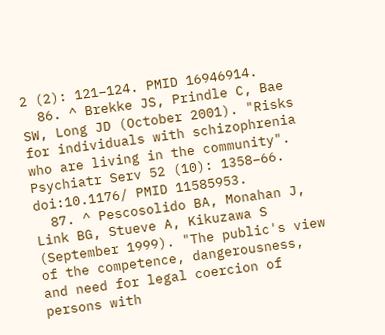2 (2): 121–124. PMID 16946914.
  86. ^ Brekke JS, Prindle C, Bae SW, Long JD (October 2001). "Risks for individuals with schizophrenia who are living in the community". Psychiatr Serv 52 (10): 1358–66. doi:10.1176/ PMID 11585953.
  87. ^ Pescosolido BA, Monahan J, Link BG, Stueve A, Kikuzawa S (September 1999). "The public's view of the competence, dangerousness, and need for legal coercion of persons with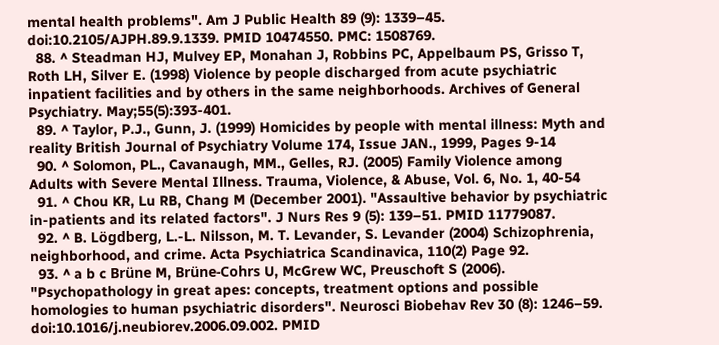mental health problems". Am J Public Health 89 (9): 1339–45. doi:10.2105/AJPH.89.9.1339. PMID 10474550. PMC: 1508769.
  88. ^ Steadman HJ, Mulvey EP, Monahan J, Robbins PC, Appelbaum PS, Grisso T, Roth LH, Silver E. (1998) Violence by people discharged from acute psychiatric inpatient facilities and by others in the same neighborhoods. Archives of General Psychiatry. May;55(5):393-401.
  89. ^ Taylor, P.J., Gunn, J. (1999) Homicides by people with mental illness: Myth and reality British Journal of Psychiatry Volume 174, Issue JAN., 1999, Pages 9-14
  90. ^ Solomon, PL., Cavanaugh, MM., Gelles, RJ. (2005) Family Violence among Adults with Severe Mental Illness. Trauma, Violence, & Abuse, Vol. 6, No. 1, 40-54
  91. ^ Chou KR, Lu RB, Chang M (December 2001). "Assaultive behavior by psychiatric in-patients and its related factors". J Nurs Res 9 (5): 139–51. PMID 11779087.
  92. ^ B. Lögdberg, L.-L. Nilsson, M. T. Levander, S. Levander (2004) Schizophrenia, neighborhood, and crime. Acta Psychiatrica Scandinavica, 110(2) Page 92.
  93. ^ a b c Brüne M, Brüne-Cohrs U, McGrew WC, Preuschoft S (2006). "Psychopathology in great apes: concepts, treatment options and possible homologies to human psychiatric disorders". Neurosci Biobehav Rev 30 (8): 1246–59. doi:10.1016/j.neubiorev.2006.09.002. PMID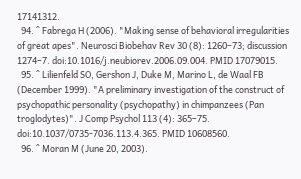17141312.
  94. ^ Fabrega H (2006). "Making sense of behavioral irregularities of great apes". Neurosci Biobehav Rev 30 (8): 1260–73; discussion 1274–7. doi:10.1016/j.neubiorev.2006.09.004. PMID 17079015.
  95. ^ Lilienfeld SO, Gershon J, Duke M, Marino L, de Waal FB (December 1999). "A preliminary investigation of the construct of psychopathic personality (psychopathy) in chimpanzees (Pan troglodytes)". J Comp Psychol 113 (4): 365–75. doi:10.1037/0735-7036.113.4.365. PMID 10608560.
  96. ^ Moran M (June 20, 2003).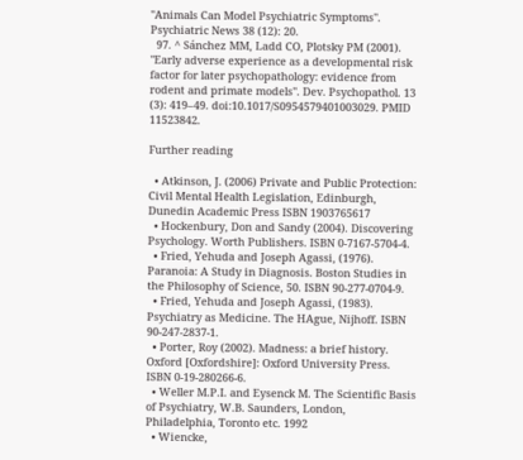"Animals Can Model Psychiatric Symptoms". Psychiatric News 38 (12): 20.
  97. ^ Sánchez MM, Ladd CO, Plotsky PM (2001). "Early adverse experience as a developmental risk factor for later psychopathology: evidence from rodent and primate models". Dev. Psychopathol. 13 (3): 419–49. doi:10.1017/S0954579401003029. PMID 11523842.

Further reading

  • Atkinson, J. (2006) Private and Public Protection: Civil Mental Health Legislation, Edinburgh, Dunedin Academic Press ISBN 1903765617
  • Hockenbury, Don and Sandy (2004). Discovering Psychology. Worth Publishers. ISBN 0-7167-5704-4.
  • Fried, Yehuda and Joseph Agassi, (1976). Paranoia: A Study in Diagnosis. Boston Studies in the Philosophy of Science, 50. ISBN 90-277-0704-9.
  • Fried, Yehuda and Joseph Agassi, (1983). Psychiatry as Medicine. The HAgue, Nijhoff. ISBN 90-247-2837-1.
  • Porter, Roy (2002). Madness: a brief history. Oxford [Oxfordshire]: Oxford University Press. ISBN 0-19-280266-6.
  • Weller M.P.I. and Eysenck M. The Scientific Basis of Psychiatry, W.B. Saunders, London, Philadelphia, Toronto etc. 1992
  • Wiencke,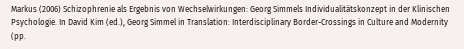Markus (2006) Schizophrenie als Ergebnis von Wechselwirkungen: Georg Simmels Individualitätskonzept in der Klinischen Psychologie. In David Kim (ed.), Georg Simmel in Translation: Interdisciplinary Border-Crossings in Culture and Modernity (pp.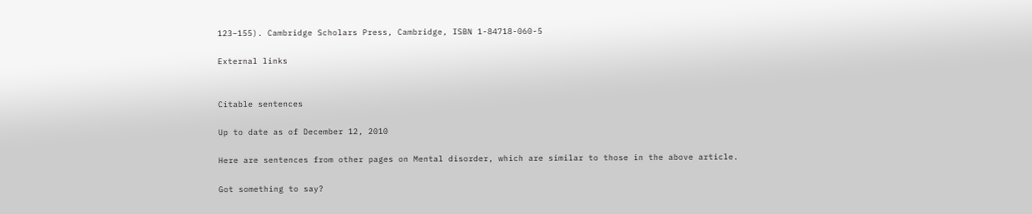123–155). Cambridge Scholars Press, Cambridge, ISBN 1-84718-060-5

External links


Citable sentences

Up to date as of December 12, 2010

Here are sentences from other pages on Mental disorder, which are similar to those in the above article.

Got something to say?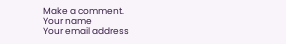Make a comment.
Your name
Your email address